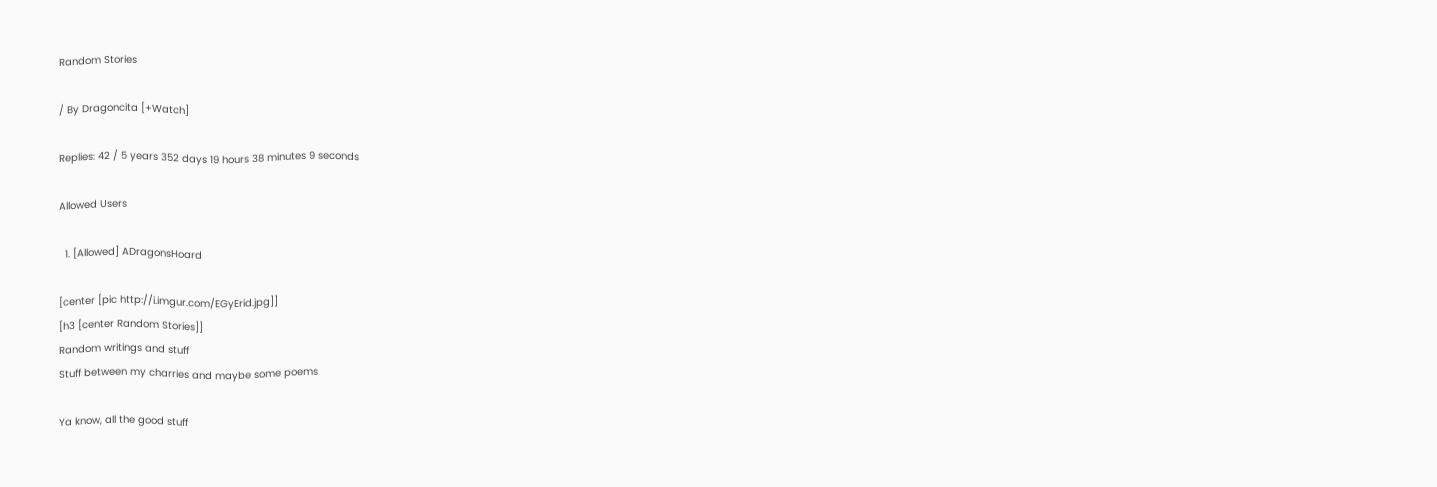Random Stories

/ By Dragoncita [+Watch]

Replies: 42 / 5 years 352 days 19 hours 38 minutes 9 seconds

Allowed Users

  1. [Allowed] ADragonsHoard

[center [pic http://i.imgur.com/EGyErid.jpg]]
[h3 [center Random Stories]]
Random writings and stuff
Stuff between my charries and maybe some poems

Ya know, all the good stuff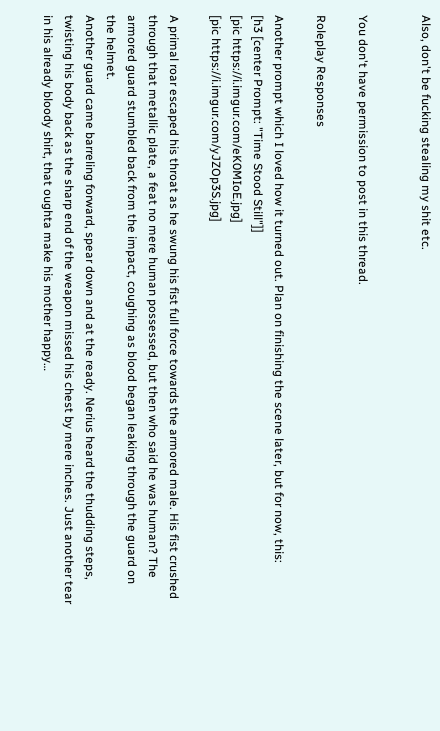Also, don't be fucking stealing my shit etc.


You don't have permission to post in this thread.

Roleplay Responses

Another prompt which I loved how it turned out. Plan on finishing the scene later, but for now, this:
[h3 [center Prompt: "Time Stood Still"]]
[pic https://i.imgur.com/eK0MIoE.jpg]
[pic https://i.imgur.com/yJZOp3S.jpg]

A primal roar escaped his throat as he swung his fist full force towards the armored male. His fist crushed through that metallic plate, a feat no mere human possessed, but then who said he was human? The armored guard stumbled back from the impact, coughing as blood began leaking through the guard on the helmet.
Another guard came barreling forward, spear down and at the ready. Nerius heard the thudding steps, twisting his body back as the sharp end of the weapon missed his chest by mere inches. Just another tear in his already bloody shirt, that oughta make his mother happy…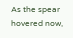As the spear hovered now,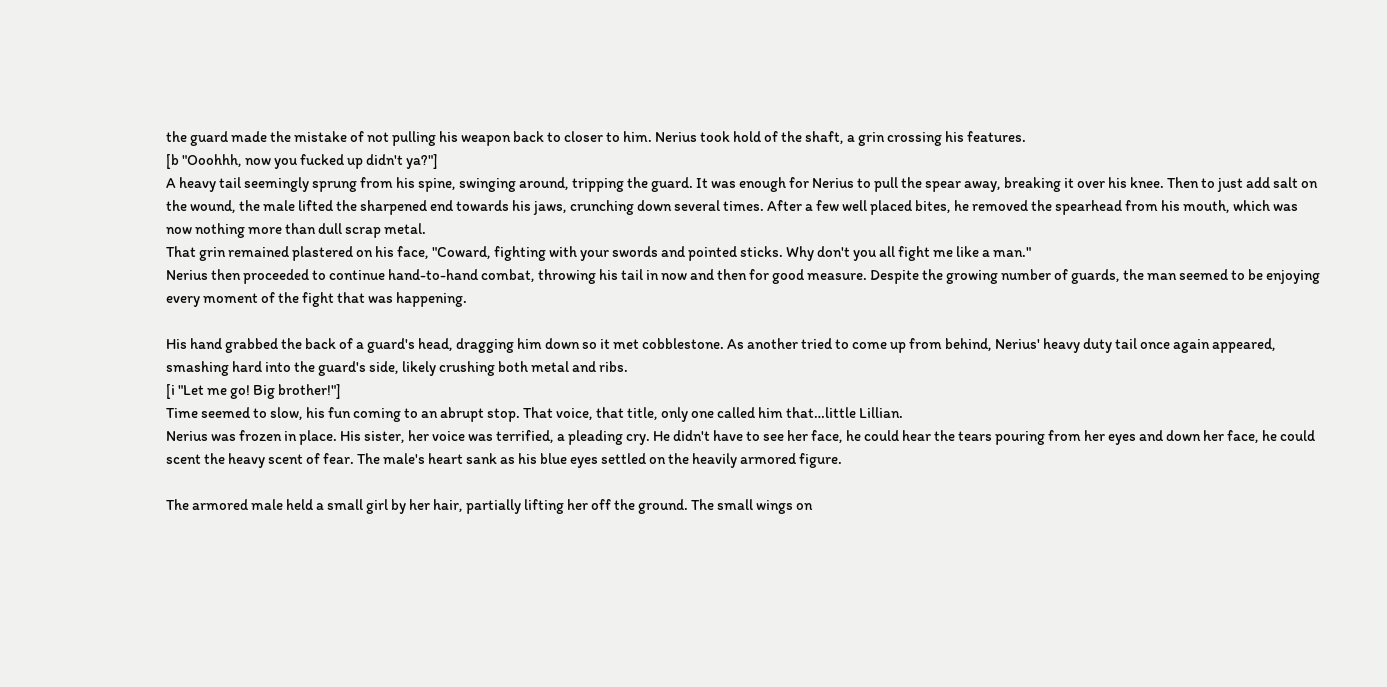the guard made the mistake of not pulling his weapon back to closer to him. Nerius took hold of the shaft, a grin crossing his features.
[b "Ooohhh, now you fucked up didn't ya?"]
A heavy tail seemingly sprung from his spine, swinging around, tripping the guard. It was enough for Nerius to pull the spear away, breaking it over his knee. Then to just add salt on the wound, the male lifted the sharpened end towards his jaws, crunching down several times. After a few well placed bites, he removed the spearhead from his mouth, which was now nothing more than dull scrap metal.
That grin remained plastered on his face, "Coward, fighting with your swords and pointed sticks. Why don't you all fight me like a man."
Nerius then proceeded to continue hand-to-hand combat, throwing his tail in now and then for good measure. Despite the growing number of guards, the man seemed to be enjoying every moment of the fight that was happening.

His hand grabbed the back of a guard's head, dragging him down so it met cobblestone. As another tried to come up from behind, Nerius' heavy duty tail once again appeared, smashing hard into the guard's side, likely crushing both metal and ribs.
[i "Let me go! Big brother!"]
Time seemed to slow, his fun coming to an abrupt stop. That voice, that title, only one called him that…little Lillian.
Nerius was frozen in place. His sister, her voice was terrified, a pleading cry. He didn't have to see her face, he could hear the tears pouring from her eyes and down her face, he could scent the heavy scent of fear. The male's heart sank as his blue eyes settled on the heavily armored figure.

The armored male held a small girl by her hair, partially lifting her off the ground. The small wings on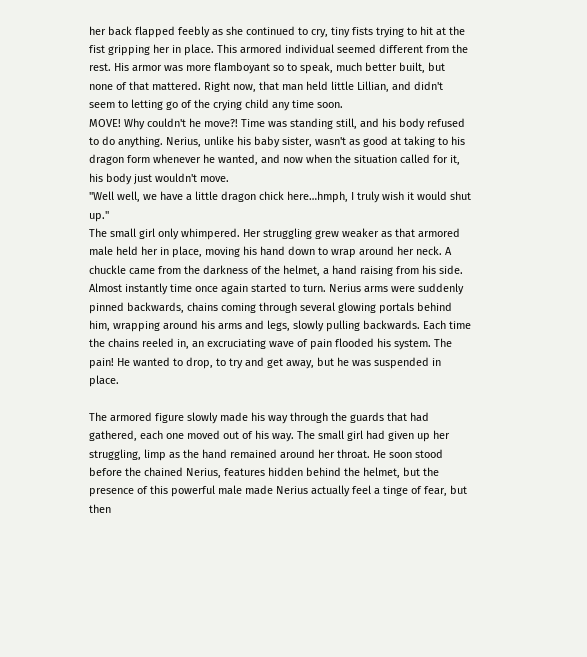her back flapped feebly as she continued to cry, tiny fists trying to hit at the fist gripping her in place. This armored individual seemed different from the rest. His armor was more flamboyant so to speak, much better built, but none of that mattered. Right now, that man held little Lillian, and didn't seem to letting go of the crying child any time soon.
MOVE! Why couldn't he move?! Time was standing still, and his body refused to do anything. Nerius, unlike his baby sister, wasn't as good at taking to his dragon form whenever he wanted, and now when the situation called for it, his body just wouldn't move.
"Well well, we have a little dragon chick here…hmph, I truly wish it would shut up."
The small girl only whimpered. Her struggling grew weaker as that armored male held her in place, moving his hand down to wrap around her neck. A chuckle came from the darkness of the helmet, a hand raising from his side.
Almost instantly time once again started to turn. Nerius arms were suddenly pinned backwards, chains coming through several glowing portals behind him, wrapping around his arms and legs, slowly pulling backwards. Each time the chains reeled in, an excruciating wave of pain flooded his system. The pain! He wanted to drop, to try and get away, but he was suspended in place.

The armored figure slowly made his way through the guards that had gathered, each one moved out of his way. The small girl had given up her struggling, limp as the hand remained around her throat. He soon stood before the chained Nerius, features hidden behind the helmet, but the presence of this powerful male made Nerius actually feel a tinge of fear, but then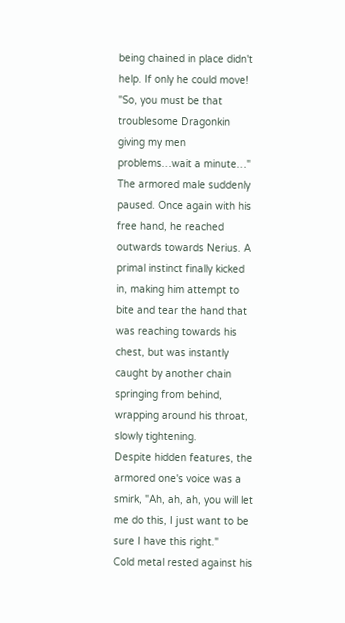being chained in place didn't help. If only he could move!
"So, you must be that troublesome Dragonkin giving my men problems…wait a minute…"
The armored male suddenly paused. Once again with his free hand, he reached outwards towards Nerius. A primal instinct finally kicked in, making him attempt to bite and tear the hand that was reaching towards his chest, but was instantly caught by another chain springing from behind, wrapping around his throat, slowly tightening.
Despite hidden features, the armored one's voice was a smirk, "Ah, ah, ah, you will let me do this, I just want to be sure I have this right."
Cold metal rested against his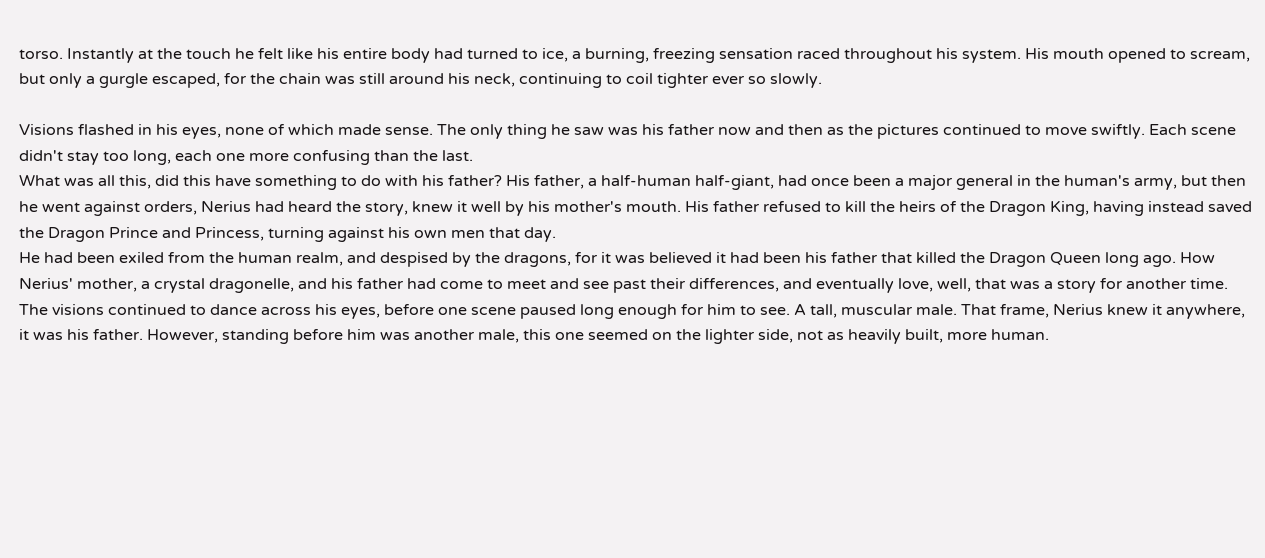torso. Instantly at the touch he felt like his entire body had turned to ice, a burning, freezing sensation raced throughout his system. His mouth opened to scream, but only a gurgle escaped, for the chain was still around his neck, continuing to coil tighter ever so slowly.

Visions flashed in his eyes, none of which made sense. The only thing he saw was his father now and then as the pictures continued to move swiftly. Each scene didn't stay too long, each one more confusing than the last.
What was all this, did this have something to do with his father? His father, a half-human half-giant, had once been a major general in the human's army, but then he went against orders, Nerius had heard the story, knew it well by his mother's mouth. His father refused to kill the heirs of the Dragon King, having instead saved the Dragon Prince and Princess, turning against his own men that day.
He had been exiled from the human realm, and despised by the dragons, for it was believed it had been his father that killed the Dragon Queen long ago. How Nerius' mother, a crystal dragonelle, and his father had come to meet and see past their differences, and eventually love, well, that was a story for another time.
The visions continued to dance across his eyes, before one scene paused long enough for him to see. A tall, muscular male. That frame, Nerius knew it anywhere, it was his father. However, standing before him was another male, this one seemed on the lighter side, not as heavily built, more human.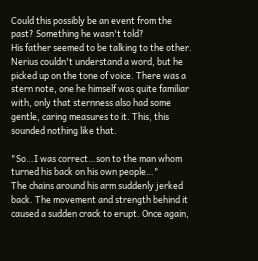Could this possibly be an event from the past? Something he wasn't told?
His father seemed to be talking to the other. Nerius couldn't understand a word, but he picked up on the tone of voice. There was a stern note, one he himself was quite familiar with, only that sternness also had some gentle, caring measures to it. This, this sounded nothing like that.

"So…I was correct…son to the man whom turned his back on his own people…"
The chains around his arm suddenly jerked back. The movement and strength behind it caused a sudden crack to erupt. Once again,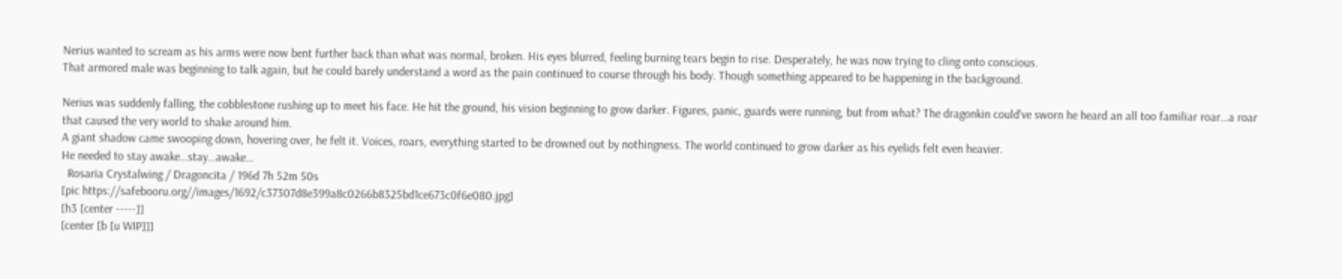Nerius wanted to scream as his arms were now bent further back than what was normal, broken. His eyes blurred, feeling burning tears begin to rise. Desperately, he was now trying to cling onto conscious.
That armored male was beginning to talk again, but he could barely understand a word as the pain continued to course through his body. Though something appeared to be happening in the background.

Nerius was suddenly falling, the cobblestone rushing up to meet his face. He hit the ground, his vision beginning to grow darker. Figures, panic, guards were running, but from what? The dragonkin could've sworn he heard an all too familiar roar…a roar that caused the very world to shake around him.
A giant shadow came swooping down, hovering over, he felt it. Voices, roars, everything started to be drowned out by nothingness. The world continued to grow darker as his eyelids felt even heavier.
He needed to stay awake…stay…awake…
  Rosaria Crystalwing / Dragoncita / 196d 7h 52m 50s
[pic https://safebooru.org//images/1692/c37307d8e399a8c0266b8325bd1ce673c0f6e080.jpg]
[h3 [center -----]]
[center [b [u WIP]]]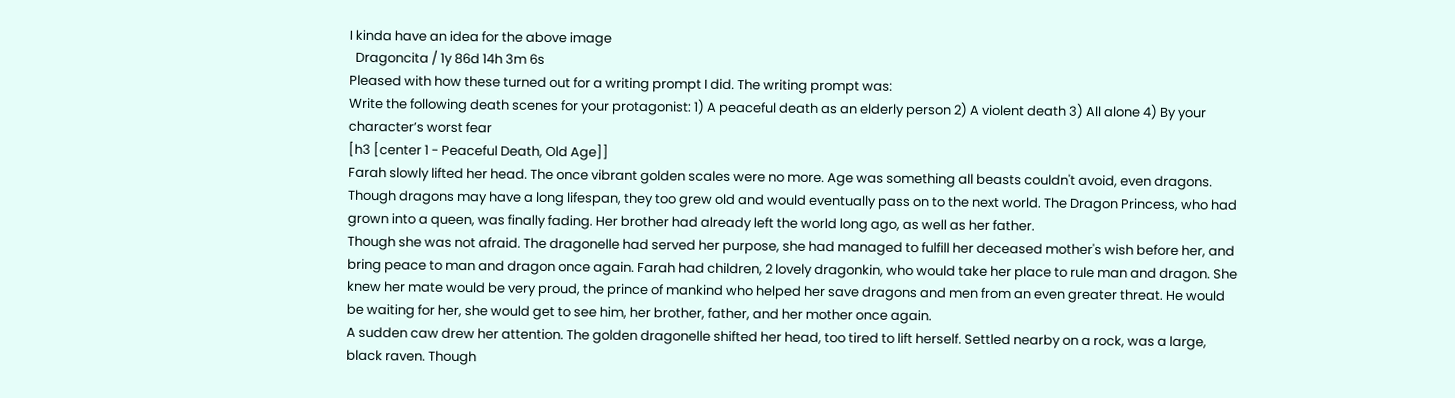I kinda have an idea for the above image
  Dragoncita / 1y 86d 14h 3m 6s
Pleased with how these turned out for a writing prompt I did. The writing prompt was:
Write the following death scenes for your protagonist: 1) A peaceful death as an elderly person 2) A violent death 3) All alone 4) By your character’s worst fear
[h3 [center 1 - Peaceful Death, Old Age]]
Farah slowly lifted her head. The once vibrant golden scales were no more. Age was something all beasts couldn't avoid, even dragons. Though dragons may have a long lifespan, they too grew old and would eventually pass on to the next world. The Dragon Princess, who had grown into a queen, was finally fading. Her brother had already left the world long ago, as well as her father.
Though she was not afraid. The dragonelle had served her purpose, she had managed to fulfill her deceased mother's wish before her, and bring peace to man and dragon once again. Farah had children, 2 lovely dragonkin, who would take her place to rule man and dragon. She knew her mate would be very proud, the prince of mankind who helped her save dragons and men from an even greater threat. He would be waiting for her, she would get to see him, her brother, father, and her mother once again.
A sudden caw drew her attention. The golden dragonelle shifted her head, too tired to lift herself. Settled nearby on a rock, was a large, black raven. Though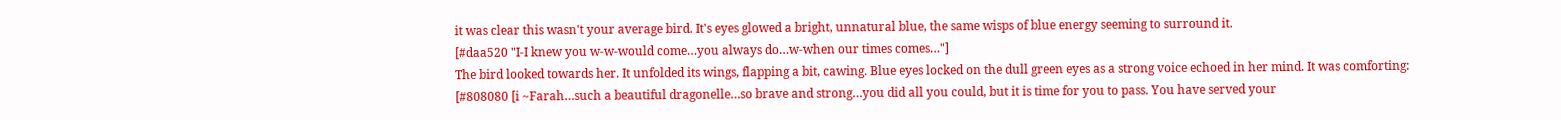it was clear this wasn't your average bird. It's eyes glowed a bright, unnatural blue, the same wisps of blue energy seeming to surround it.
[#daa520 "I-I knew you w-w-would come…you always do…w-when our times comes…"]
The bird looked towards her. It unfolded its wings, flapping a bit, cawing. Blue eyes locked on the dull green eyes as a strong voice echoed in her mind. It was comforting:
[#808080 [i ~Farah…such a beautiful dragonelle…so brave and strong…you did all you could, but it is time for you to pass. You have served your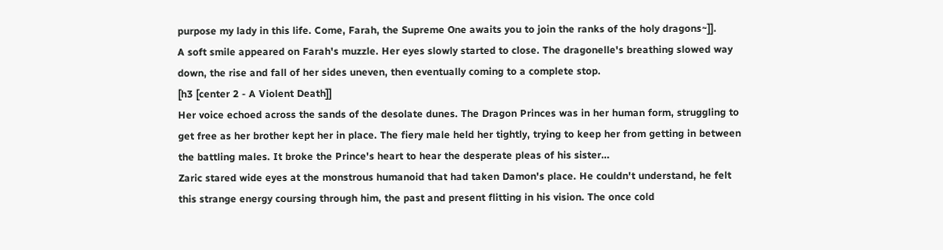purpose my lady in this life. Come, Farah, the Supreme One awaits you to join the ranks of the holy dragons~]].
A soft smile appeared on Farah's muzzle. Her eyes slowly started to close. The dragonelle's breathing slowed way down, the rise and fall of her sides uneven, then eventually coming to a complete stop.
[h3 [center 2 - A Violent Death]]
Her voice echoed across the sands of the desolate dunes. The Dragon Princes was in her human form, struggling to get free as her brother kept her in place. The fiery male held her tightly, trying to keep her from getting in between the battling males. It broke the Prince's heart to hear the desperate pleas of his sister…
Zaric stared wide eyes at the monstrous humanoid that had taken Damon's place. He couldn't understand, he felt this strange energy coursing through him, the past and present flitting in his vision. The once cold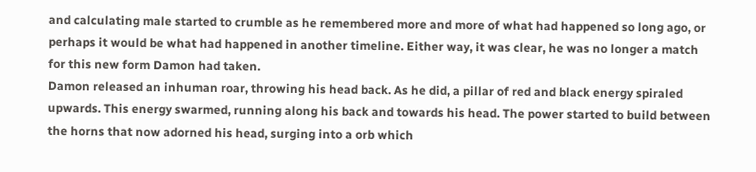and calculating male started to crumble as he remembered more and more of what had happened so long ago, or perhaps it would be what had happened in another timeline. Either way, it was clear, he was no longer a match for this new form Damon had taken.
Damon released an inhuman roar, throwing his head back. As he did, a pillar of red and black energy spiraled upwards. This energy swarmed, running along his back and towards his head. The power started to build between the horns that now adorned his head, surging into a orb which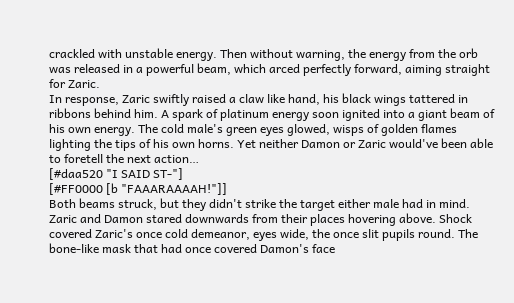crackled with unstable energy. Then without warning, the energy from the orb was released in a powerful beam, which arced perfectly forward, aiming straight for Zaric.
In response, Zaric swiftly raised a claw like hand, his black wings tattered in ribbons behind him. A spark of platinum energy soon ignited into a giant beam of his own energy. The cold male's green eyes glowed, wisps of golden flames lighting the tips of his own horns. Yet neither Damon or Zaric would've been able to foretell the next action…
[#daa520 "I SAID ST-"]
[#FF0000 [b "FAAARAAAAH!"]]
Both beams struck, but they didn't strike the target either male had in mind. Zaric and Damon stared downwards from their places hovering above. Shock covered Zaric's once cold demeanor, eyes wide, the once slit pupils round. The bone-like mask that had once covered Damon's face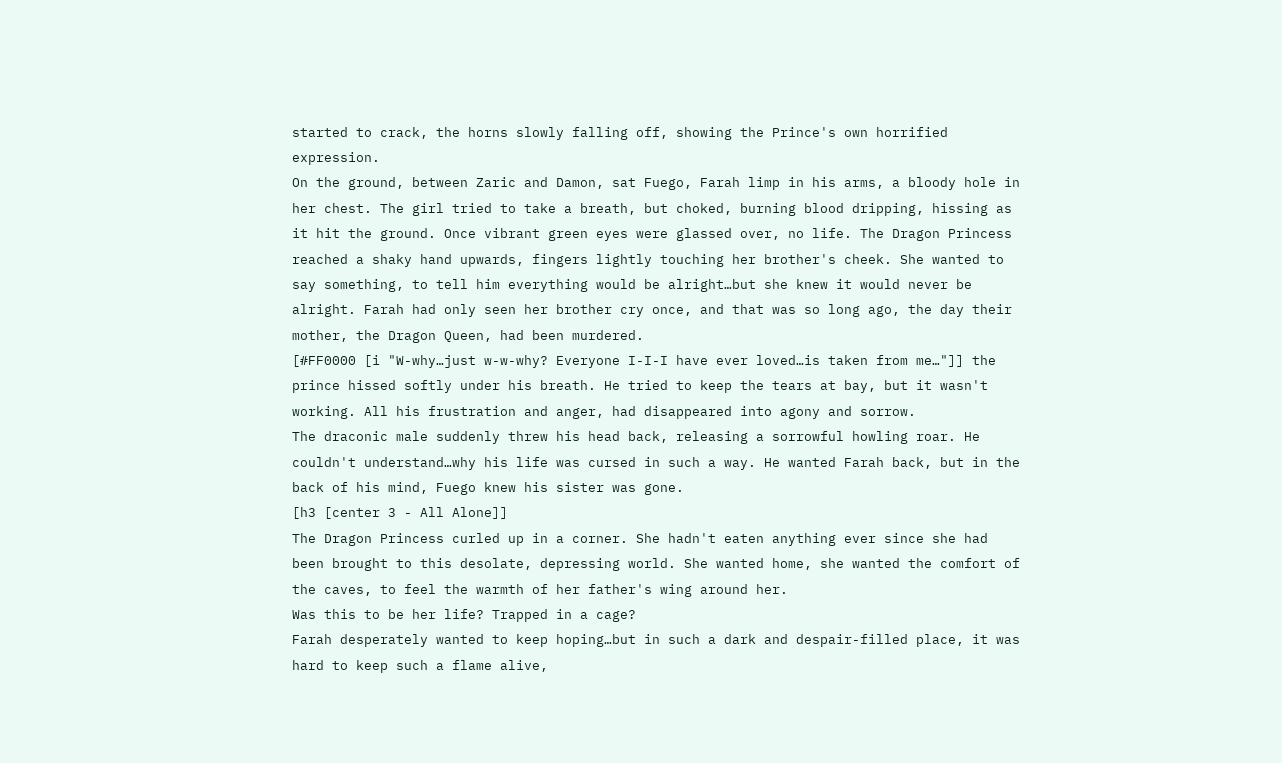started to crack, the horns slowly falling off, showing the Prince's own horrified expression.
On the ground, between Zaric and Damon, sat Fuego, Farah limp in his arms, a bloody hole in her chest. The girl tried to take a breath, but choked, burning blood dripping, hissing as it hit the ground. Once vibrant green eyes were glassed over, no life. The Dragon Princess reached a shaky hand upwards, fingers lightly touching her brother's cheek. She wanted to say something, to tell him everything would be alright…but she knew it would never be alright. Farah had only seen her brother cry once, and that was so long ago, the day their mother, the Dragon Queen, had been murdered.
[#FF0000 [i "W-why…just w-w-why? Everyone I-I-I have ever loved…is taken from me…"]] the prince hissed softly under his breath. He tried to keep the tears at bay, but it wasn't working. All his frustration and anger, had disappeared into agony and sorrow.
The draconic male suddenly threw his head back, releasing a sorrowful howling roar. He couldn't understand…why his life was cursed in such a way. He wanted Farah back, but in the back of his mind, Fuego knew his sister was gone.
[h3 [center 3 - All Alone]]
The Dragon Princess curled up in a corner. She hadn't eaten anything ever since she had been brought to this desolate, depressing world. She wanted home, she wanted the comfort of the caves, to feel the warmth of her father's wing around her.
Was this to be her life? Trapped in a cage?
Farah desperately wanted to keep hoping…but in such a dark and despair-filled place, it was hard to keep such a flame alive,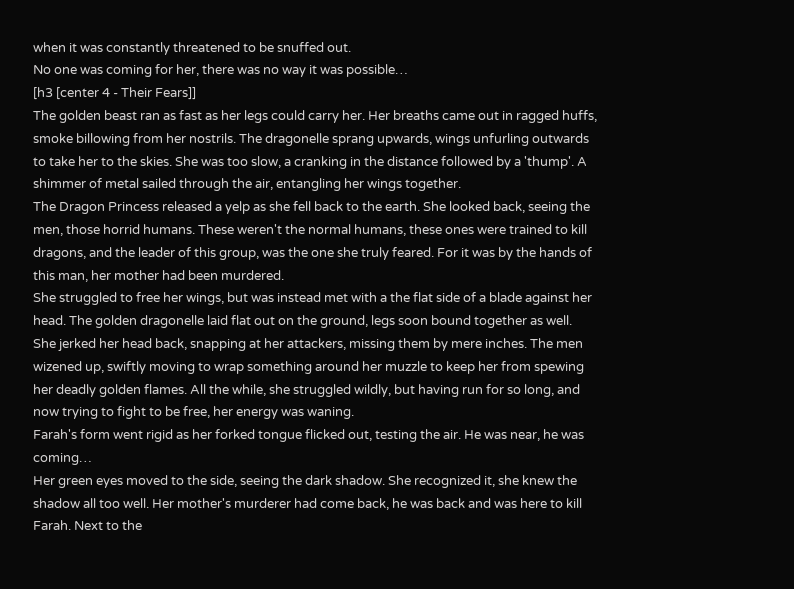when it was constantly threatened to be snuffed out.
No one was coming for her, there was no way it was possible…
[h3 [center 4 - Their Fears]]
The golden beast ran as fast as her legs could carry her. Her breaths came out in ragged huffs, smoke billowing from her nostrils. The dragonelle sprang upwards, wings unfurling outwards to take her to the skies. She was too slow, a cranking in the distance followed by a 'thump'. A shimmer of metal sailed through the air, entangling her wings together.
The Dragon Princess released a yelp as she fell back to the earth. She looked back, seeing the men, those horrid humans. These weren't the normal humans, these ones were trained to kill dragons, and the leader of this group, was the one she truly feared. For it was by the hands of this man, her mother had been murdered.
She struggled to free her wings, but was instead met with a the flat side of a blade against her head. The golden dragonelle laid flat out on the ground, legs soon bound together as well. She jerked her head back, snapping at her attackers, missing them by mere inches. The men wizened up, swiftly moving to wrap something around her muzzle to keep her from spewing her deadly golden flames. All the while, she struggled wildly, but having run for so long, and now trying to fight to be free, her energy was waning.
Farah's form went rigid as her forked tongue flicked out, testing the air. He was near, he was coming…
Her green eyes moved to the side, seeing the dark shadow. She recognized it, she knew the shadow all too well. Her mother's murderer had come back, he was back and was here to kill Farah. Next to the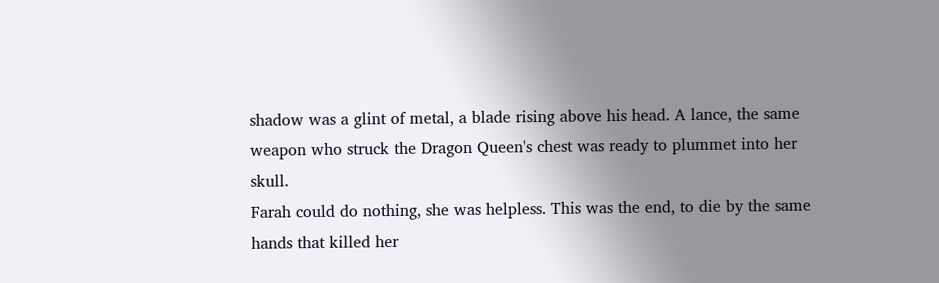shadow was a glint of metal, a blade rising above his head. A lance, the same weapon who struck the Dragon Queen's chest was ready to plummet into her skull.
Farah could do nothing, she was helpless. This was the end, to die by the same hands that killed her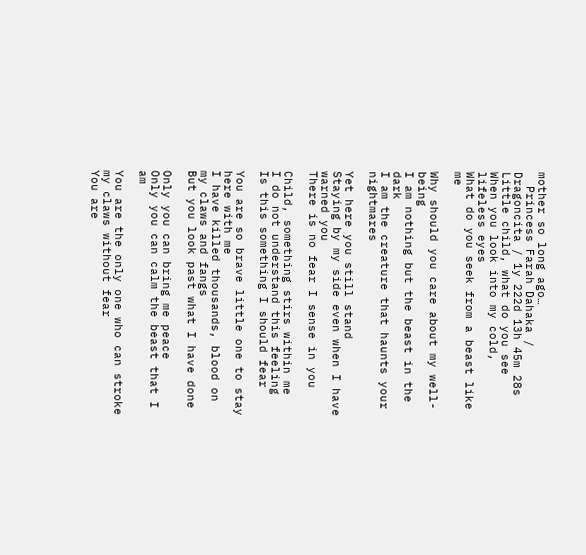mother so long ago…
  Princess Farah Dahaka / Dragoncita / 1y 222d 13h 45m 28s
Little child, what do you see
When you look into my cold, lifeless eyes
What do you seek from a beast like me

Why should you care about my well-being
I am nothing but the beast in the dark
I am the creature that haunts your nightmares

Yet here you still stand
Staying by my side even when I have warned you
There is no fear I sense in you

Child, something stirs within me
I do not understand this feeling
Is this something I should fear

You are so brave little one to stay here with me
I have killed thousands, blood on my claws and fangs
But you look past what I have done

Only you can bring me peace
Only you can calm the beast that I am

You are the only one who can stroke my claws without fear
You are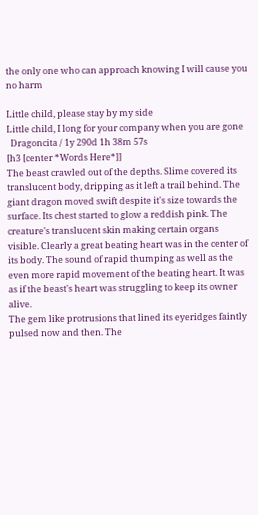the only one who can approach knowing I will cause you no harm

Little child, please stay by my side
Little child, I long for your company when you are gone
  Dragoncita / 1y 290d 1h 38m 57s
[h3 [center *Words Here*]]
The beast crawled out of the depths. Slime covered its translucent body, dripping as it left a trail behind. The giant dragon moved swift despite it's size towards the surface. Its chest started to glow a reddish pink. The creature's translucent skin making certain organs visible. Clearly a great beating heart was in the center of its body. The sound of rapid thumping as well as the even more rapid movement of the beating heart. It was as if the beast's heart was struggling to keep its owner alive.
The gem like protrusions that lined its eyeridges faintly pulsed now and then. The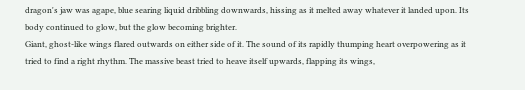dragon's jaw was agape, blue searing liquid dribbling downwards, hissing as it melted away whatever it landed upon. Its body continued to glow, but the glow becoming brighter.
Giant, ghost-like wings flared outwards on either side of it. The sound of its rapidly thumping heart overpowering as it tried to find a right rhythm. The massive beast tried to heave itself upwards, flapping its wings,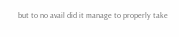but to no avail did it manage to properly take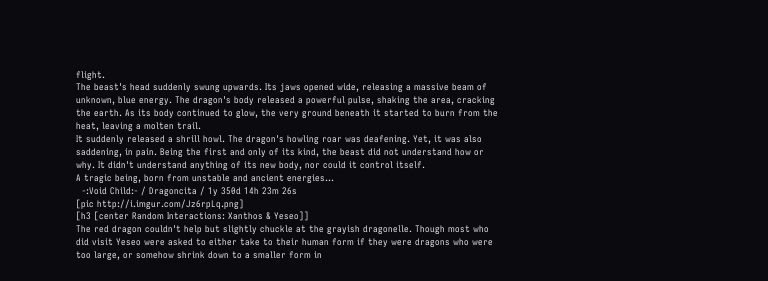flight.
The beast's head suddenly swung upwards. Its jaws opened wide, releasing a massive beam of unknown, blue energy. The dragon's body released a powerful pulse, shaking the area, cracking the earth. As its body continued to glow, the very ground beneath it started to burn from the heat, leaving a molten trail.
It suddenly released a shrill howl. The dragon's howling roar was deafening. Yet, it was also saddening, in pain. Being the first and only of its kind, the beast did not understand how or why. It didn't understand anything of its new body, nor could it control itself.
A tragic being, born from unstable and ancient energies...
  -:Void Child:- / Dragoncita / 1y 350d 14h 23m 26s
[pic http://i.imgur.com/Jz6rpLq.png]
[h3 [center Random Interactions: Xanthos & Yeseo]]
The red dragon couldn't help but slightly chuckle at the grayish dragonelle. Though most who did visit Yeseo were asked to either take to their human form if they were dragons who were too large, or somehow shrink down to a smaller form in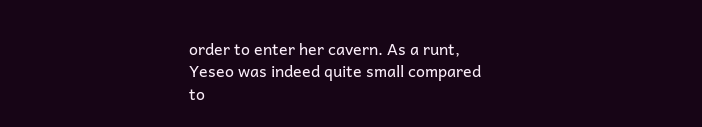order to enter her cavern. As a runt, Yeseo was indeed quite small compared to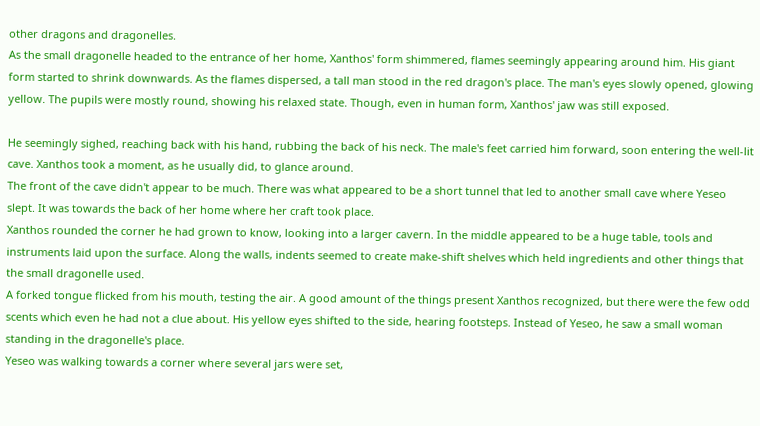other dragons and dragonelles.
As the small dragonelle headed to the entrance of her home, Xanthos' form shimmered, flames seemingly appearing around him. His giant form started to shrink downwards. As the flames dispersed, a tall man stood in the red dragon's place. The man's eyes slowly opened, glowing yellow. The pupils were mostly round, showing his relaxed state. Though, even in human form, Xanthos' jaw was still exposed.

He seemingly sighed, reaching back with his hand, rubbing the back of his neck. The male's feet carried him forward, soon entering the well-lit cave. Xanthos took a moment, as he usually did, to glance around.
The front of the cave didn't appear to be much. There was what appeared to be a short tunnel that led to another small cave where Yeseo slept. It was towards the back of her home where her craft took place.
Xanthos rounded the corner he had grown to know, looking into a larger cavern. In the middle appeared to be a huge table, tools and instruments laid upon the surface. Along the walls, indents seemed to create make-shift shelves which held ingredients and other things that the small dragonelle used.
A forked tongue flicked from his mouth, testing the air. A good amount of the things present Xanthos recognized, but there were the few odd scents which even he had not a clue about. His yellow eyes shifted to the side, hearing footsteps. Instead of Yeseo, he saw a small woman standing in the dragonelle's place.
Yeseo was walking towards a corner where several jars were set,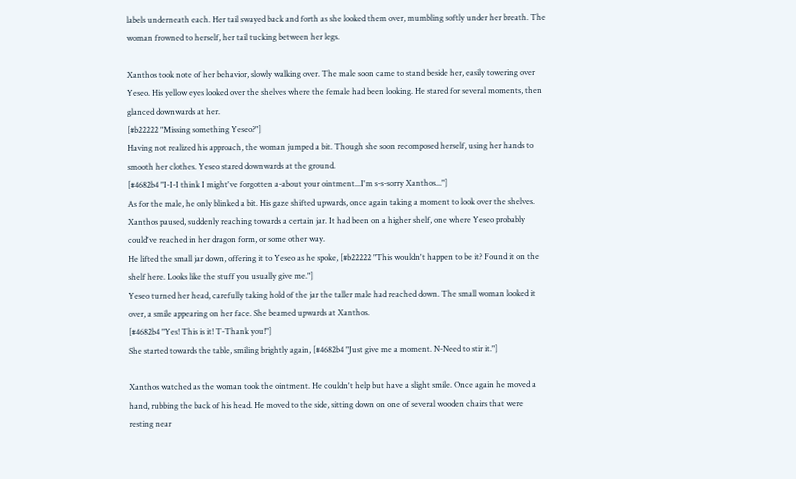labels underneath each. Her tail swayed back and forth as she looked them over, mumbling softly under her breath. The woman frowned to herself, her tail tucking between her legs.

Xanthos took note of her behavior, slowly walking over. The male soon came to stand beside her, easily towering over Yeseo. His yellow eyes looked over the shelves where the female had been looking. He stared for several moments, then glanced downwards at her.
[#b22222 "Missing something Yeseo?"]
Having not realized his approach, the woman jumped a bit. Though she soon recomposed herself, using her hands to smooth her clothes. Yeseo stared downwards at the ground.
[#4682b4 "I-I-I think I might've forgotten a-about your ointment...I'm s-s-sorry Xanthos..."]
As for the male, he only blinked a bit. His gaze shifted upwards, once again taking a moment to look over the shelves. Xanthos paused, suddenly reaching towards a certain jar. It had been on a higher shelf, one where Yeseo probably could've reached in her dragon form, or some other way.
He lifted the small jar down, offering it to Yeseo as he spoke, [#b22222 "This wouldn't happen to be it? Found it on the shelf here. Looks like the stuff you usually give me."]
Yeseo turned her head, carefully taking hold of the jar the taller male had reached down. The small woman looked it over, a smile appearing on her face. She beamed upwards at Xanthos.
[#4682b4 "Yes! This is it! T-Thank you!"]
She started towards the table, smiling brightly again, [#4682b4 "Just give me a moment. N-Need to stir it."]

Xanthos watched as the woman took the ointment. He couldn't help but have a slight smile. Once again he moved a hand, rubbing the back of his head. He moved to the side, sitting down on one of several wooden chairs that were resting near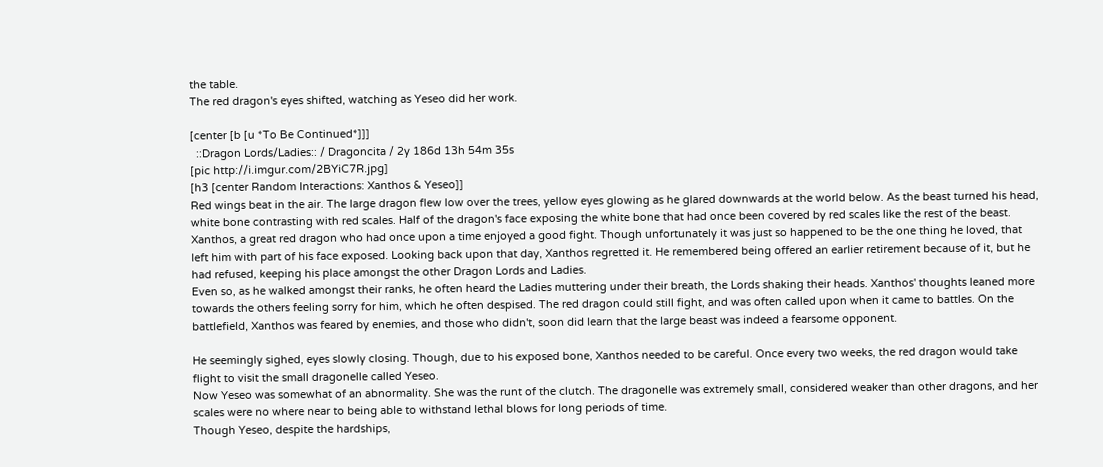the table.
The red dragon's eyes shifted, watching as Yeseo did her work.

[center [b [u *To Be Continued*]]]
  ::Dragon Lords/Ladies:: / Dragoncita / 2y 186d 13h 54m 35s
[pic http://i.imgur.com/2BYiC7R.jpg]
[h3 [center Random Interactions: Xanthos & Yeseo]]
Red wings beat in the air. The large dragon flew low over the trees, yellow eyes glowing as he glared downwards at the world below. As the beast turned his head, white bone contrasting with red scales. Half of the dragon's face exposing the white bone that had once been covered by red scales like the rest of the beast.
Xanthos, a great red dragon who had once upon a time enjoyed a good fight. Though unfortunately it was just so happened to be the one thing he loved, that left him with part of his face exposed. Looking back upon that day, Xanthos regretted it. He remembered being offered an earlier retirement because of it, but he had refused, keeping his place amongst the other Dragon Lords and Ladies.
Even so, as he walked amongst their ranks, he often heard the Ladies muttering under their breath, the Lords shaking their heads. Xanthos' thoughts leaned more towards the others feeling sorry for him, which he often despised. The red dragon could still fight, and was often called upon when it came to battles. On the battlefield, Xanthos was feared by enemies, and those who didn't, soon did learn that the large beast was indeed a fearsome opponent.

He seemingly sighed, eyes slowly closing. Though, due to his exposed bone, Xanthos needed to be careful. Once every two weeks, the red dragon would take flight to visit the small dragonelle called Yeseo.
Now Yeseo was somewhat of an abnormality. She was the runt of the clutch. The dragonelle was extremely small, considered weaker than other dragons, and her scales were no where near to being able to withstand lethal blows for long periods of time.
Though Yeseo, despite the hardships,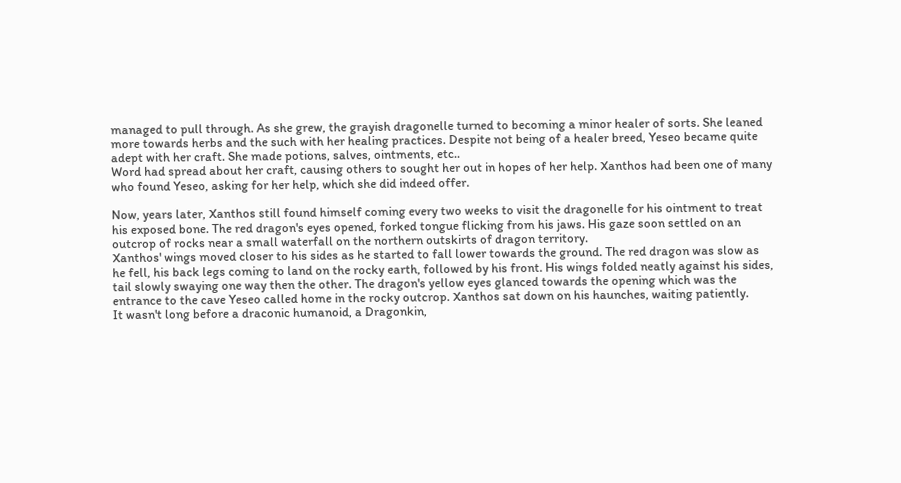managed to pull through. As she grew, the grayish dragonelle turned to becoming a minor healer of sorts. She leaned more towards herbs and the such with her healing practices. Despite not being of a healer breed, Yeseo became quite adept with her craft. She made potions, salves, ointments, etc..
Word had spread about her craft, causing others to sought her out in hopes of her help. Xanthos had been one of many who found Yeseo, asking for her help, which she did indeed offer.

Now, years later, Xanthos still found himself coming every two weeks to visit the dragonelle for his ointment to treat his exposed bone. The red dragon's eyes opened, forked tongue flicking from his jaws. His gaze soon settled on an outcrop of rocks near a small waterfall on the northern outskirts of dragon territory.
Xanthos' wings moved closer to his sides as he started to fall lower towards the ground. The red dragon was slow as he fell, his back legs coming to land on the rocky earth, followed by his front. His wings folded neatly against his sides, tail slowly swaying one way then the other. The dragon's yellow eyes glanced towards the opening which was the entrance to the cave Yeseo called home in the rocky outcrop. Xanthos sat down on his haunches, waiting patiently.
It wasn't long before a draconic humanoid, a Dragonkin,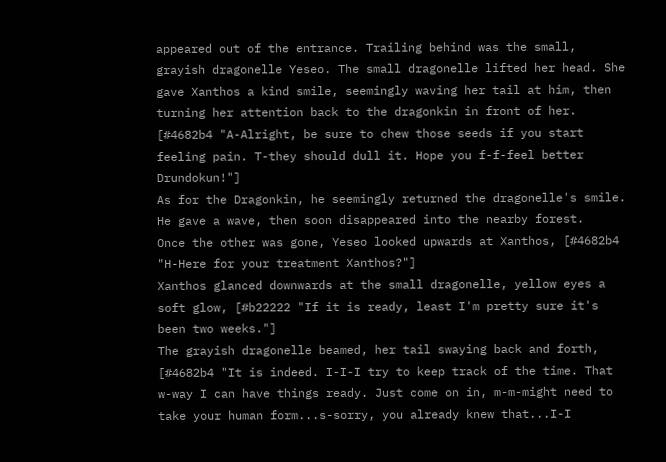appeared out of the entrance. Trailing behind was the small, grayish dragonelle Yeseo. The small dragonelle lifted her head. She gave Xanthos a kind smile, seemingly waving her tail at him, then turning her attention back to the dragonkin in front of her.
[#4682b4 "A-Alright, be sure to chew those seeds if you start feeling pain. T-they should dull it. Hope you f-f-feel better Drundokun!"]
As for the Dragonkin, he seemingly returned the dragonelle's smile. He gave a wave, then soon disappeared into the nearby forest.
Once the other was gone, Yeseo looked upwards at Xanthos, [#4682b4 "H-Here for your treatment Xanthos?"]
Xanthos glanced downwards at the small dragonelle, yellow eyes a soft glow, [#b22222 "If it is ready, least I'm pretty sure it's been two weeks."]
The grayish dragonelle beamed, her tail swaying back and forth, [#4682b4 "It is indeed. I-I-I try to keep track of the time. That w-way I can have things ready. Just come on in, m-m-might need to take your human form...s-sorry, you already knew that...I-I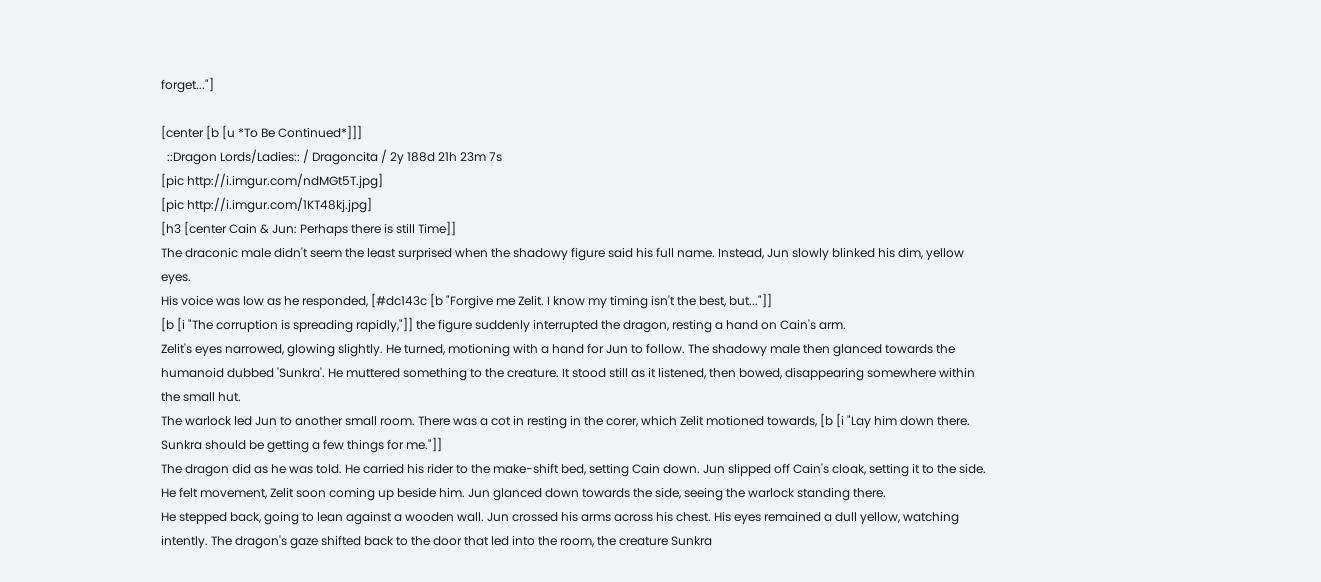forget..."]

[center [b [u *To Be Continued*]]]
  ::Dragon Lords/Ladies:: / Dragoncita / 2y 188d 21h 23m 7s
[pic http://i.imgur.com/ndMGt5T.jpg]
[pic http://i.imgur.com/1KT48kj.jpg]
[h3 [center Cain & Jun: Perhaps there is still Time]]
The draconic male didn't seem the least surprised when the shadowy figure said his full name. Instead, Jun slowly blinked his dim, yellow eyes.
His voice was low as he responded, [#dc143c [b "Forgive me Zelit. I know my timing isn't the best, but..."]]
[b [i "The corruption is spreading rapidly,"]] the figure suddenly interrupted the dragon, resting a hand on Cain's arm.
Zelit's eyes narrowed, glowing slightly. He turned, motioning with a hand for Jun to follow. The shadowy male then glanced towards the humanoid dubbed 'Sunkra'. He muttered something to the creature. It stood still as it listened, then bowed, disappearing somewhere within the small hut.
The warlock led Jun to another small room. There was a cot in resting in the corer, which Zelit motioned towards, [b [i "Lay him down there. Sunkra should be getting a few things for me."]]
The dragon did as he was told. He carried his rider to the make-shift bed, setting Cain down. Jun slipped off Cain's cloak, setting it to the side. He felt movement, Zelit soon coming up beside him. Jun glanced down towards the side, seeing the warlock standing there.
He stepped back, going to lean against a wooden wall. Jun crossed his arms across his chest. His eyes remained a dull yellow, watching intently. The dragon's gaze shifted back to the door that led into the room, the creature Sunkra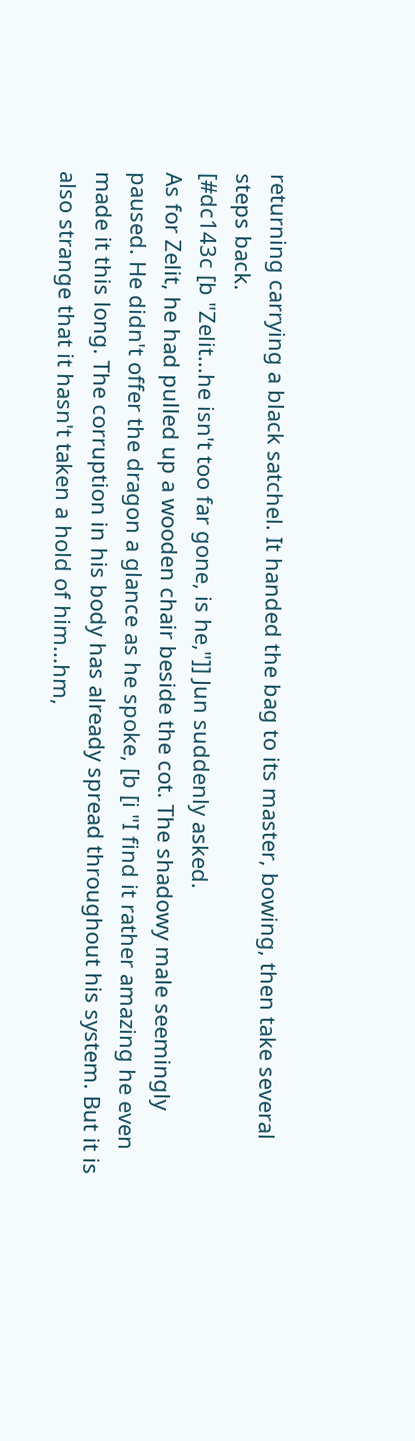returning carrying a black satchel. It handed the bag to its master, bowing, then take several steps back.
[#dc143c [b "Zelit...he isn't too far gone, is he,"]] Jun suddenly asked.
As for Zelit, he had pulled up a wooden chair beside the cot. The shadowy male seemingly paused. He didn't offer the dragon a glance as he spoke, [b [i "I find it rather amazing he even made it this long. The corruption in his body has already spread throughout his system. But it is also strange that it hasn't taken a hold of him...hm,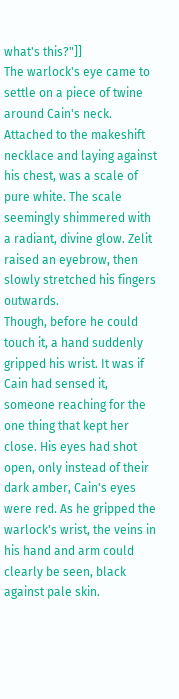what's this?"]]
The warlock's eye came to settle on a piece of twine around Cain's neck. Attached to the makeshift necklace and laying against his chest, was a scale of pure white. The scale seemingly shimmered with a radiant, divine glow. Zelit raised an eyebrow, then slowly stretched his fingers outwards.
Though, before he could touch it, a hand suddenly gripped his wrist. It was if Cain had sensed it, someone reaching for the one thing that kept her close. His eyes had shot open, only instead of their dark amber, Cain's eyes were red. As he gripped the warlock's wrist, the veins in his hand and arm could clearly be seen, black against pale skin.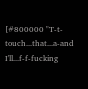[#800000 "T-t-touch...that...a-and I'll...f-f-fucking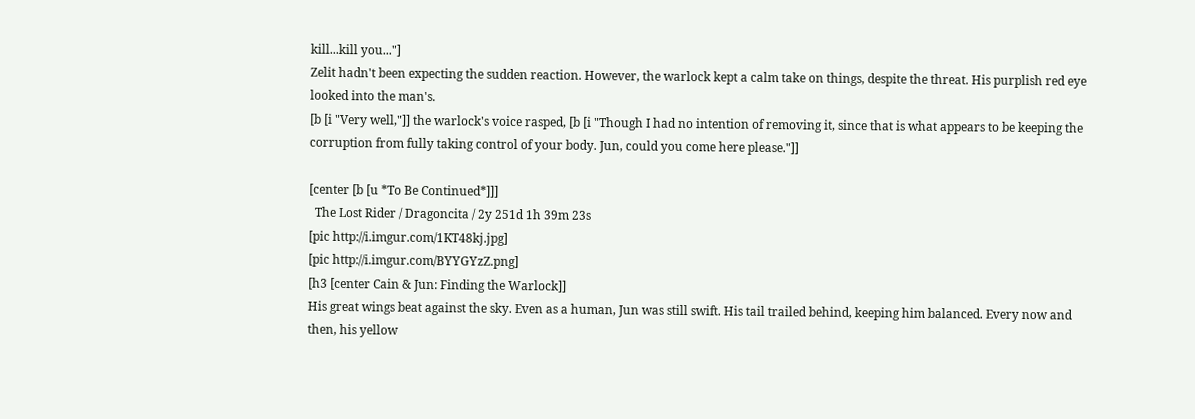kill...kill you..."]
Zelit hadn't been expecting the sudden reaction. However, the warlock kept a calm take on things, despite the threat. His purplish red eye looked into the man's.
[b [i "Very well,"]] the warlock's voice rasped, [b [i "Though I had no intention of removing it, since that is what appears to be keeping the corruption from fully taking control of your body. Jun, could you come here please."]]

[center [b [u *To Be Continued*]]]
  The Lost Rider / Dragoncita / 2y 251d 1h 39m 23s
[pic http://i.imgur.com/1KT48kj.jpg]
[pic http://i.imgur.com/BYYGYzZ.png]
[h3 [center Cain & Jun: Finding the Warlock]]
His great wings beat against the sky. Even as a human, Jun was still swift. His tail trailed behind, keeping him balanced. Every now and then, his yellow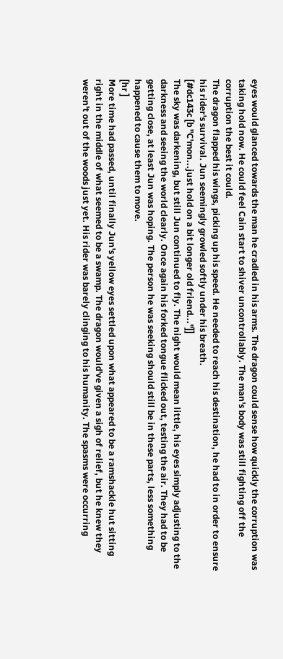eyes would glanced towards the man he cradled in his arms. The dragon could sense how quickly the corruption was taking hold now. He could feel Cain start to shiver uncontrollably. The man's body was still fighting off the corruption the best it could.
The dragon flapped his wings, picking up his speed. He needed to reach his destination, he had to in order to ensure his rider's survival. Jun seemingly growled softly under his breath.
[#dc143c [b "C'mon...just hold on a bit longer old friend..."]]
The sky was darkening, but still Jun continued to fly. The night would mean little, his eyes simply adjusting to the darkness and seeing the world clearly. Once again his forked tongue flicked out, testing the air. They had to be getting close, at least Jun was hoping. The person he was seeking should still be in these parts, less something happened to cause them to move.
[hr ]
More time had passed, until finally Jun's yellow eyes settled upon what appeared to be a ramshackle hut sitting right in the middle of what seemed to be a swamp. The dragon would've given a sigh of relief, but he knew they weren't out of the woods just yet. His rider was barely clinging to his humanity. The spasms were occurring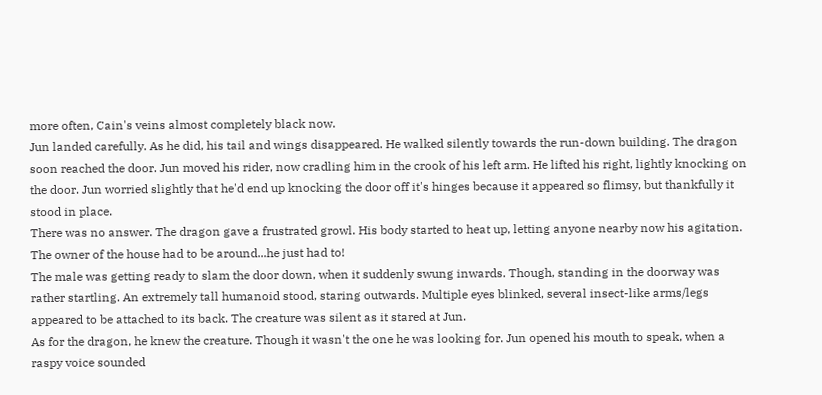more often, Cain's veins almost completely black now.
Jun landed carefully. As he did, his tail and wings disappeared. He walked silently towards the run-down building. The dragon soon reached the door. Jun moved his rider, now cradling him in the crook of his left arm. He lifted his right, lightly knocking on the door. Jun worried slightly that he'd end up knocking the door off it's hinges because it appeared so flimsy, but thankfully it stood in place.
There was no answer. The dragon gave a frustrated growl. His body started to heat up, letting anyone nearby now his agitation. The owner of the house had to be around...he just had to!
The male was getting ready to slam the door down, when it suddenly swung inwards. Though, standing in the doorway was rather startling. An extremely tall humanoid stood, staring outwards. Multiple eyes blinked, several insect-like arms/legs appeared to be attached to its back. The creature was silent as it stared at Jun.
As for the dragon, he knew the creature. Though it wasn't the one he was looking for. Jun opened his mouth to speak, when a raspy voice sounded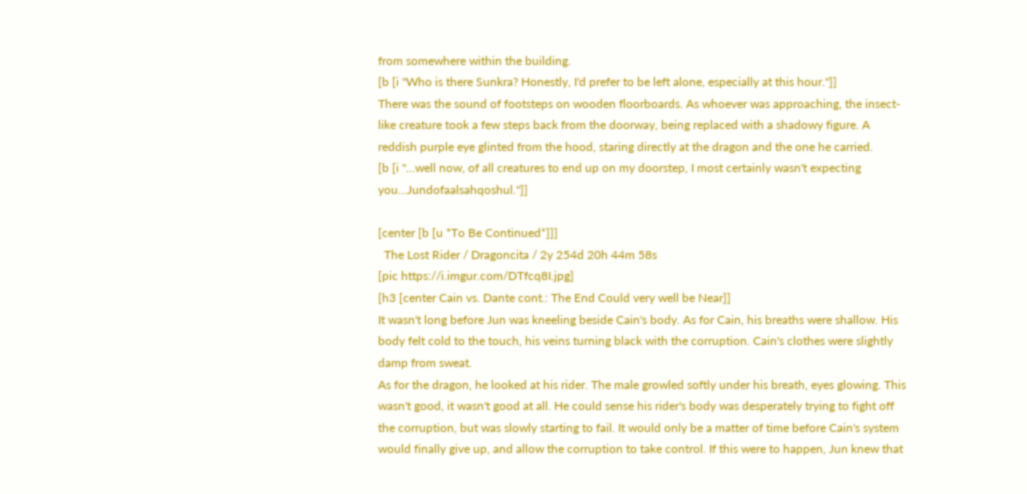from somewhere within the building.
[b [i "Who is there Sunkra? Honestly, I'd prefer to be left alone, especially at this hour."]]
There was the sound of footsteps on wooden floorboards. As whoever was approaching, the insect-like creature took a few steps back from the doorway, being replaced with a shadowy figure. A reddish purple eye glinted from the hood, staring directly at the dragon and the one he carried.
[b [i "...well now, of all creatures to end up on my doorstep, I most certainly wasn't expecting you...Jundofaalsahqoshul."]]

[center [b [u *To Be Continued*]]]
  The Lost Rider / Dragoncita / 2y 254d 20h 44m 58s
[pic https://i.imgur.com/DTfcq8I.jpg]
[h3 [center Cain vs. Dante cont.: The End Could very well be Near]]
It wasn't long before Jun was kneeling beside Cain's body. As for Cain, his breaths were shallow. His body felt cold to the touch, his veins turning black with the corruption. Cain's clothes were slightly damp from sweat.
As for the dragon, he looked at his rider. The male growled softly under his breath, eyes glowing. This wasn't good, it wasn't good at all. He could sense his rider's body was desperately trying to fight off the corruption, but was slowly starting to fail. It would only be a matter of time before Cain's system would finally give up, and allow the corruption to take control. If this were to happen, Jun knew that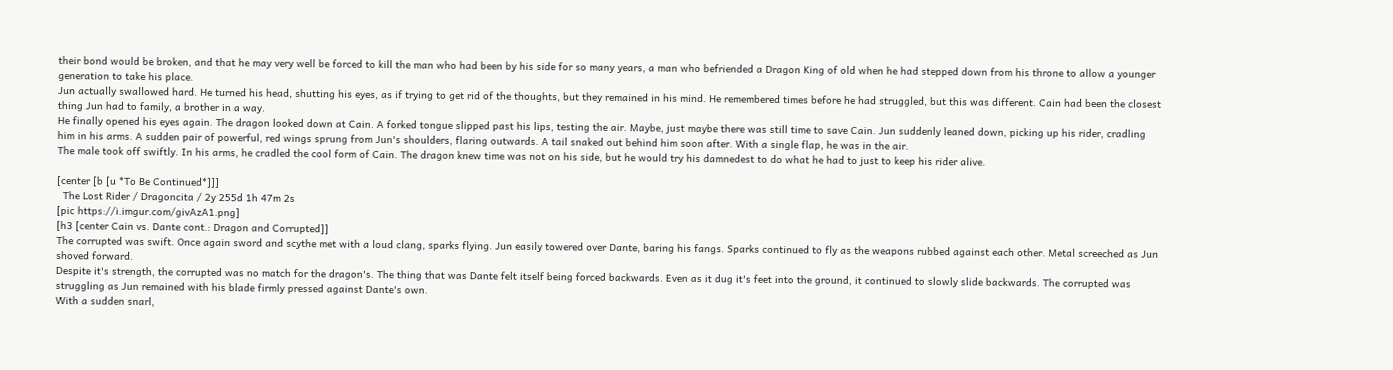their bond would be broken, and that he may very well be forced to kill the man who had been by his side for so many years, a man who befriended a Dragon King of old when he had stepped down from his throne to allow a younger generation to take his place.
Jun actually swallowed hard. He turned his head, shutting his eyes, as if trying to get rid of the thoughts, but they remained in his mind. He remembered times before he had struggled, but this was different. Cain had been the closest thing Jun had to family, a brother in a way.
He finally opened his eyes again. The dragon looked down at Cain. A forked tongue slipped past his lips, testing the air. Maybe, just maybe there was still time to save Cain. Jun suddenly leaned down, picking up his rider, cradling him in his arms. A sudden pair of powerful, red wings sprung from Jun's shoulders, flaring outwards. A tail snaked out behind him soon after. With a single flap, he was in the air.
The male took off swiftly. In his arms, he cradled the cool form of Cain. The dragon knew time was not on his side, but he would try his damnedest to do what he had to just to keep his rider alive.

[center [b [u *To Be Continued*]]]
  The Lost Rider / Dragoncita / 2y 255d 1h 47m 2s
[pic https://i.imgur.com/givAzA1.png]
[h3 [center Cain vs. Dante cont.: Dragon and Corrupted]]
The corrupted was swift. Once again sword and scythe met with a loud clang, sparks flying. Jun easily towered over Dante, baring his fangs. Sparks continued to fly as the weapons rubbed against each other. Metal screeched as Jun shoved forward.
Despite it's strength, the corrupted was no match for the dragon's. The thing that was Dante felt itself being forced backwards. Even as it dug it's feet into the ground, it continued to slowly slide backwards. The corrupted was struggling as Jun remained with his blade firmly pressed against Dante's own.
With a sudden snarl,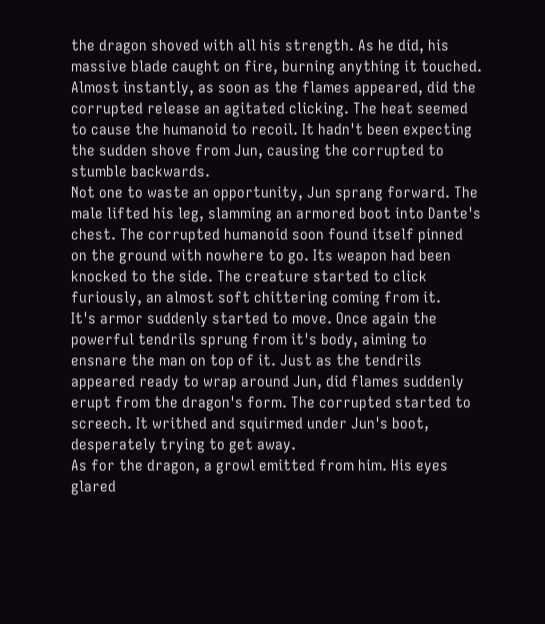the dragon shoved with all his strength. As he did, his massive blade caught on fire, burning anything it touched. Almost instantly, as soon as the flames appeared, did the corrupted release an agitated clicking. The heat seemed to cause the humanoid to recoil. It hadn't been expecting the sudden shove from Jun, causing the corrupted to stumble backwards.
Not one to waste an opportunity, Jun sprang forward. The male lifted his leg, slamming an armored boot into Dante's chest. The corrupted humanoid soon found itself pinned on the ground with nowhere to go. Its weapon had been knocked to the side. The creature started to click furiously, an almost soft chittering coming from it.
It's armor suddenly started to move. Once again the powerful tendrils sprung from it's body, aiming to ensnare the man on top of it. Just as the tendrils appeared ready to wrap around Jun, did flames suddenly erupt from the dragon's form. The corrupted started to screech. It writhed and squirmed under Jun's boot, desperately trying to get away.
As for the dragon, a growl emitted from him. His eyes glared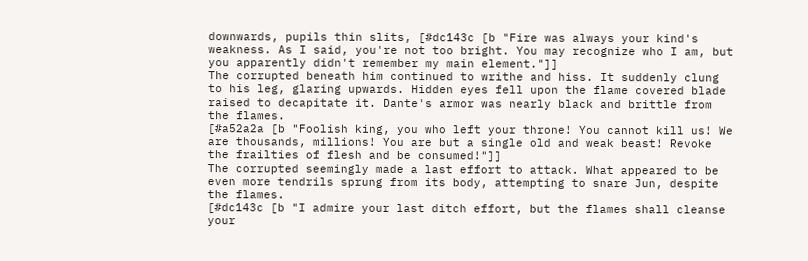downwards, pupils thin slits, [#dc143c [b "Fire was always your kind's weakness. As I said, you're not too bright. You may recognize who I am, but you apparently didn't remember my main element."]]
The corrupted beneath him continued to writhe and hiss. It suddenly clung to his leg, glaring upwards. Hidden eyes fell upon the flame covered blade raised to decapitate it. Dante's armor was nearly black and brittle from the flames.
[#a52a2a [b "Foolish king, you who left your throne! You cannot kill us! We are thousands, millions! You are but a single old and weak beast! Revoke the frailties of flesh and be consumed!"]]
The corrupted seemingly made a last effort to attack. What appeared to be even more tendrils sprung from its body, attempting to snare Jun, despite the flames.
[#dc143c [b "I admire your last ditch effort, but the flames shall cleanse your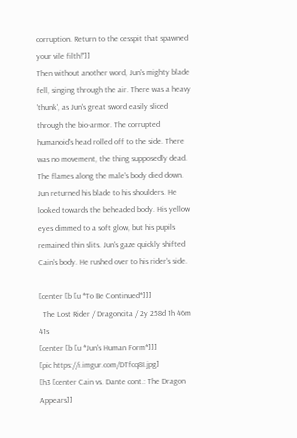corruption. Return to the cesspit that spawned your vile filth!"]]
Then without another word, Jun's mighty blade fell, singing through the air. There was a heavy 'thunk', as Jun's great sword easily sliced through the bio-armor. The corrupted humanoid's head rolled off to the side. There was no movement, the thing supposedly dead. The flames along the male's body died down.
Jun returned his blade to his shoulders. He looked towards the beheaded body. His yellow eyes dimmed to a soft glow, but his pupils remained thin slits. Jun's gaze quickly shifted Cain's body. He rushed over to his rider's side.

[center [b [u *To Be Continued*]]]
  The Lost Rider / Dragoncita / 2y 258d 1h 46m 41s
[center [b [u *Jun's Human Form*]]]
[pic https://i.imgur.com/DTfcq8I.jpg]
[h3 [center Cain vs. Dante cont.: The Dragon Appears]]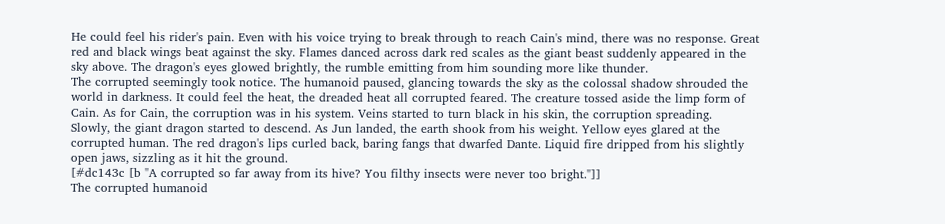He could feel his rider's pain. Even with his voice trying to break through to reach Cain's mind, there was no response. Great red and black wings beat against the sky. Flames danced across dark red scales as the giant beast suddenly appeared in the sky above. The dragon's eyes glowed brightly, the rumble emitting from him sounding more like thunder.
The corrupted seemingly took notice. The humanoid paused, glancing towards the sky as the colossal shadow shrouded the world in darkness. It could feel the heat, the dreaded heat all corrupted feared. The creature tossed aside the limp form of Cain. As for Cain, the corruption was in his system. Veins started to turn black in his skin, the corruption spreading.
Slowly, the giant dragon started to descend. As Jun landed, the earth shook from his weight. Yellow eyes glared at the corrupted human. The red dragon's lips curled back, baring fangs that dwarfed Dante. Liquid fire dripped from his slightly open jaws, sizzling as it hit the ground.
[#dc143c [b "A corrupted so far away from its hive? You filthy insects were never too bright."]]
The corrupted humanoid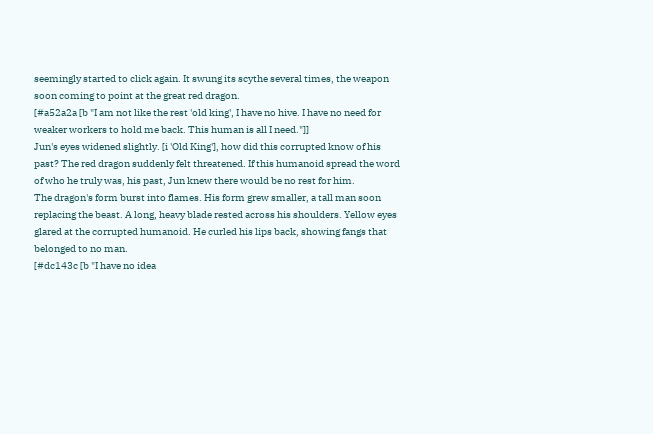seemingly started to click again. It swung its scythe several times, the weapon soon coming to point at the great red dragon.
[#a52a2a [b "I am not like the rest 'old king', I have no hive. I have no need for weaker workers to hold me back. This human is all I need."]]
Jun's eyes widened slightly. [i 'Old King'], how did this corrupted know of his past? The red dragon suddenly felt threatened. If this humanoid spread the word of who he truly was, his past, Jun knew there would be no rest for him.
The dragon's form burst into flames. His form grew smaller, a tall man soon replacing the beast. A long, heavy blade rested across his shoulders. Yellow eyes glared at the corrupted humanoid. He curled his lips back, showing fangs that belonged to no man.
[#dc143c [b "I have no idea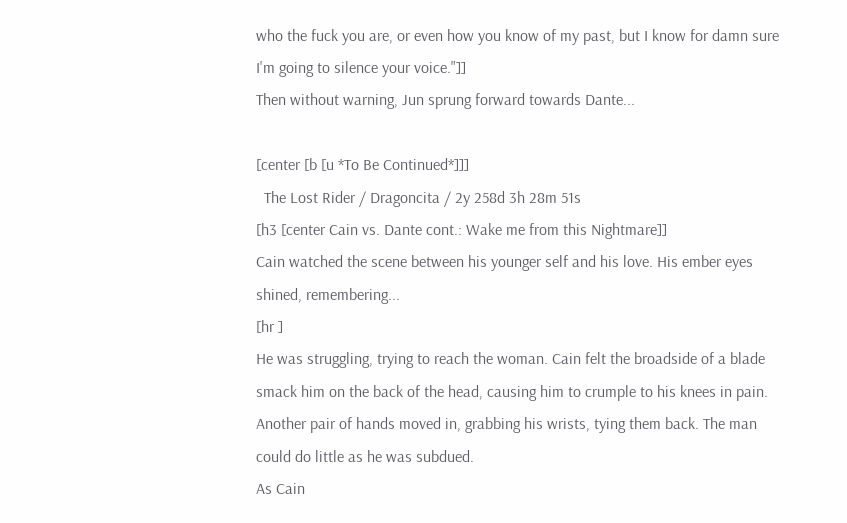who the fuck you are, or even how you know of my past, but I know for damn sure I'm going to silence your voice."]]
Then without warning, Jun sprung forward towards Dante...

[center [b [u *To Be Continued*]]]
  The Lost Rider / Dragoncita / 2y 258d 3h 28m 51s
[h3 [center Cain vs. Dante cont.: Wake me from this Nightmare]]
Cain watched the scene between his younger self and his love. His ember eyes shined, remembering...
[hr ]
He was struggling, trying to reach the woman. Cain felt the broadside of a blade smack him on the back of the head, causing him to crumple to his knees in pain. Another pair of hands moved in, grabbing his wrists, tying them back. The man could do little as he was subdued.
As Cain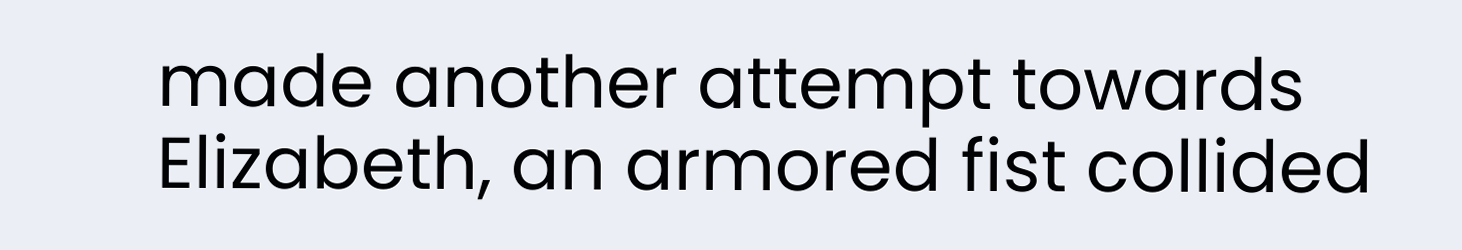made another attempt towards Elizabeth, an armored fist collided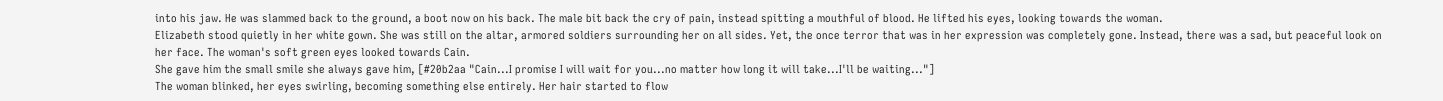into his jaw. He was slammed back to the ground, a boot now on his back. The male bit back the cry of pain, instead spitting a mouthful of blood. He lifted his eyes, looking towards the woman.
Elizabeth stood quietly in her white gown. She was still on the altar, armored soldiers surrounding her on all sides. Yet, the once terror that was in her expression was completely gone. Instead, there was a sad, but peaceful look on her face. The woman's soft green eyes looked towards Cain.
She gave him the small smile she always gave him, [#20b2aa "Cain...I promise I will wait for you...no matter how long it will take...I'll be waiting..."]
The woman blinked, her eyes swirling, becoming something else entirely. Her hair started to flow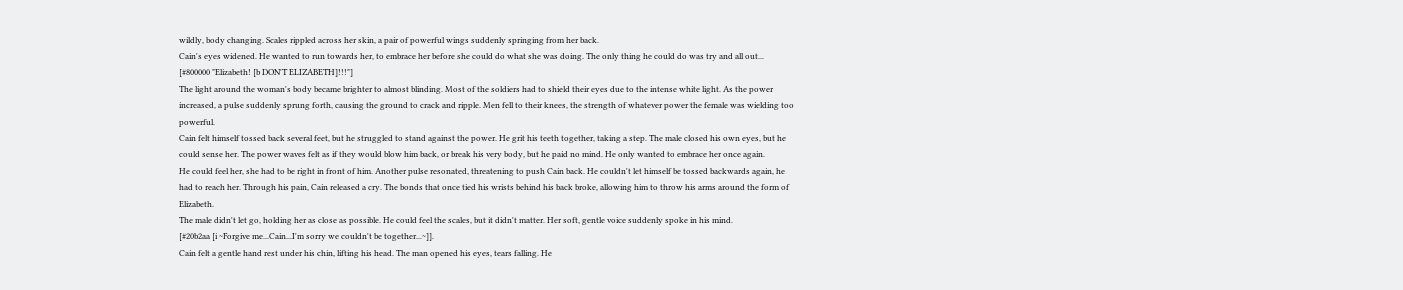wildly, body changing. Scales rippled across her skin, a pair of powerful wings suddenly springing from her back.
Cain's eyes widened. He wanted to run towards her, to embrace her before she could do what she was doing. The only thing he could do was try and all out...
[#800000 "Elizabeth! [b DON'T ELIZABETH]!!!"]
The light around the woman's body became brighter to almost blinding. Most of the soldiers had to shield their eyes due to the intense white light. As the power increased, a pulse suddenly sprung forth, causing the ground to crack and ripple. Men fell to their knees, the strength of whatever power the female was wielding too powerful.
Cain felt himself tossed back several feet, but he struggled to stand against the power. He grit his teeth together, taking a step. The male closed his own eyes, but he could sense her. The power waves felt as if they would blow him back, or break his very body, but he paid no mind. He only wanted to embrace her once again.
He could feel her, she had to be right in front of him. Another pulse resonated, threatening to push Cain back. He couldn't let himself be tossed backwards again, he had to reach her. Through his pain, Cain released a cry. The bonds that once tied his wrists behind his back broke, allowing him to throw his arms around the form of Elizabeth.
The male didn't let go, holding her as close as possible. He could feel the scales, but it didn't matter. Her soft, gentle voice suddenly spoke in his mind.
[#20b2aa [i ~Forgive me...Cain...I'm sorry we couldn't be together...~]].
Cain felt a gentle hand rest under his chin, lifting his head. The man opened his eyes, tears falling. He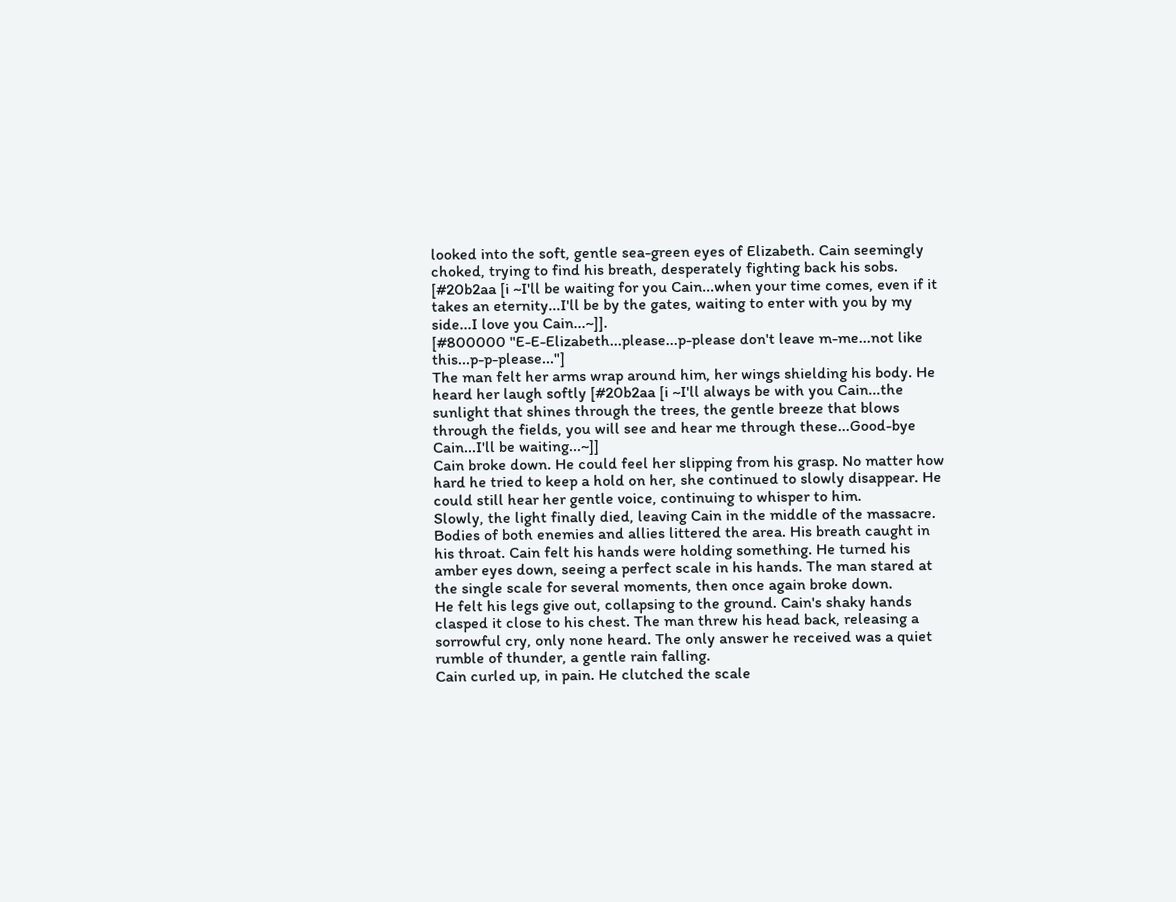looked into the soft, gentle sea-green eyes of Elizabeth. Cain seemingly choked, trying to find his breath, desperately fighting back his sobs.
[#20b2aa [i ~I'll be waiting for you Cain...when your time comes, even if it takes an eternity...I'll be by the gates, waiting to enter with you by my side...I love you Cain...~]].
[#800000 "E-E-Elizabeth...please...p-please don't leave m-me...not like this...p-p-please..."]
The man felt her arms wrap around him, her wings shielding his body. He heard her laugh softly [#20b2aa [i ~I'll always be with you Cain...the sunlight that shines through the trees, the gentle breeze that blows through the fields, you will see and hear me through these...Good-bye Cain...I'll be waiting...~]]
Cain broke down. He could feel her slipping from his grasp. No matter how hard he tried to keep a hold on her, she continued to slowly disappear. He could still hear her gentle voice, continuing to whisper to him.
Slowly, the light finally died, leaving Cain in the middle of the massacre. Bodies of both enemies and allies littered the area. His breath caught in his throat. Cain felt his hands were holding something. He turned his amber eyes down, seeing a perfect scale in his hands. The man stared at the single scale for several moments, then once again broke down.
He felt his legs give out, collapsing to the ground. Cain's shaky hands clasped it close to his chest. The man threw his head back, releasing a sorrowful cry, only none heard. The only answer he received was a quiet rumble of thunder, a gentle rain falling.
Cain curled up, in pain. He clutched the scale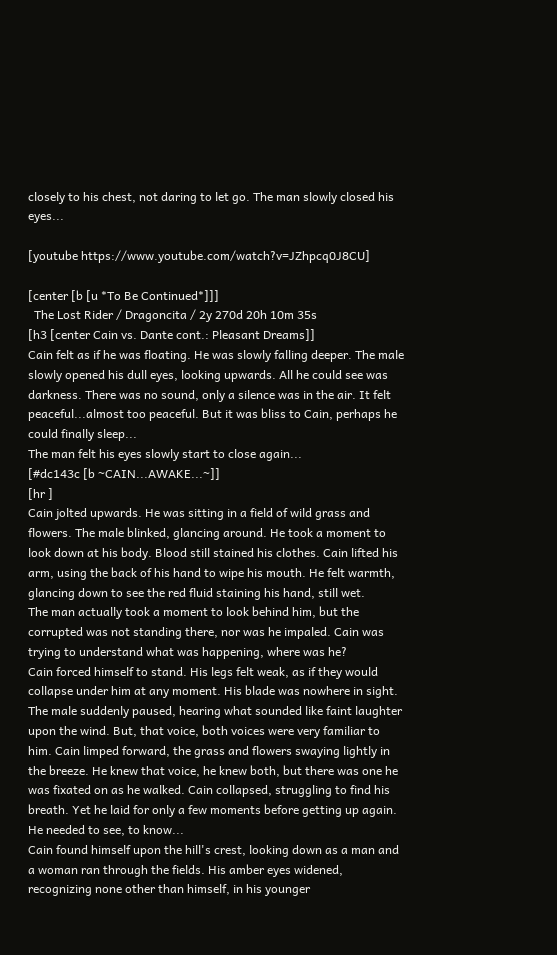closely to his chest, not daring to let go. The man slowly closed his eyes...

[youtube https://www.youtube.com/watch?v=JZhpcq0J8CU]

[center [b [u *To Be Continued*]]]
  The Lost Rider / Dragoncita / 2y 270d 20h 10m 35s
[h3 [center Cain vs. Dante cont.: Pleasant Dreams]]
Cain felt as if he was floating. He was slowly falling deeper. The male slowly opened his dull eyes, looking upwards. All he could see was darkness. There was no sound, only a silence was in the air. It felt peaceful...almost too peaceful. But it was bliss to Cain, perhaps he could finally sleep...
The man felt his eyes slowly start to close again...
[#dc143c [b ~CAIN...AWAKE...~]]
[hr ]
Cain jolted upwards. He was sitting in a field of wild grass and flowers. The male blinked, glancing around. He took a moment to look down at his body. Blood still stained his clothes. Cain lifted his arm, using the back of his hand to wipe his mouth. He felt warmth, glancing down to see the red fluid staining his hand, still wet.
The man actually took a moment to look behind him, but the corrupted was not standing there, nor was he impaled. Cain was trying to understand what was happening, where was he?
Cain forced himself to stand. His legs felt weak, as if they would collapse under him at any moment. His blade was nowhere in sight. The male suddenly paused, hearing what sounded like faint laughter upon the wind. But, that voice, both voices were very familiar to him. Cain limped forward, the grass and flowers swaying lightly in the breeze. He knew that voice, he knew both, but there was one he was fixated on as he walked. Cain collapsed, struggling to find his breath. Yet he laid for only a few moments before getting up again. He needed to see, to know...
Cain found himself upon the hill's crest, looking down as a man and a woman ran through the fields. His amber eyes widened, recognizing none other than himself, in his younger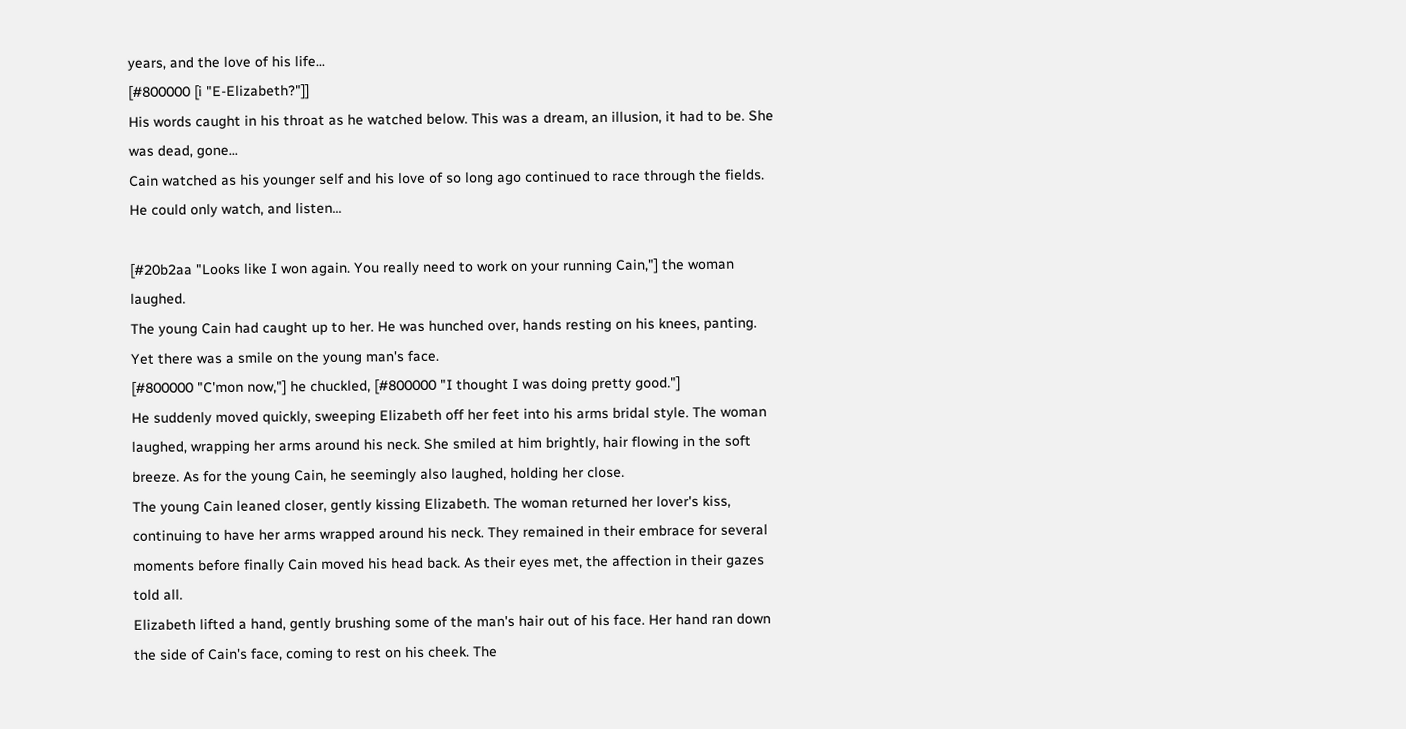years, and the love of his life...
[#800000 [i "E-Elizabeth?"]]
His words caught in his throat as he watched below. This was a dream, an illusion, it had to be. She was dead, gone...
Cain watched as his younger self and his love of so long ago continued to race through the fields. He could only watch, and listen...

[#20b2aa "Looks like I won again. You really need to work on your running Cain,"] the woman laughed.
The young Cain had caught up to her. He was hunched over, hands resting on his knees, panting. Yet there was a smile on the young man's face.
[#800000 "C'mon now,"] he chuckled, [#800000 "I thought I was doing pretty good."]
He suddenly moved quickly, sweeping Elizabeth off her feet into his arms bridal style. The woman laughed, wrapping her arms around his neck. She smiled at him brightly, hair flowing in the soft breeze. As for the young Cain, he seemingly also laughed, holding her close.
The young Cain leaned closer, gently kissing Elizabeth. The woman returned her lover's kiss, continuing to have her arms wrapped around his neck. They remained in their embrace for several moments before finally Cain moved his head back. As their eyes met, the affection in their gazes told all.
Elizabeth lifted a hand, gently brushing some of the man's hair out of his face. Her hand ran down the side of Cain's face, coming to rest on his cheek. The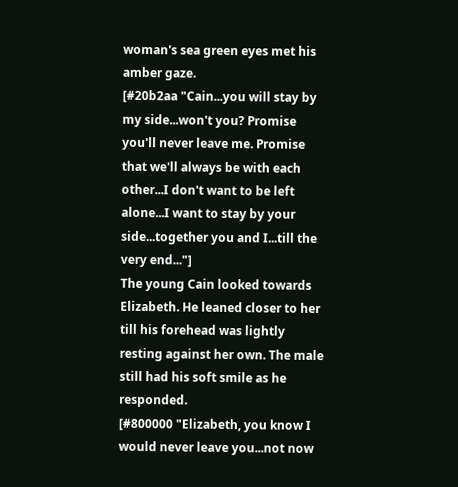woman's sea green eyes met his amber gaze.
[#20b2aa "Cain...you will stay by my side...won't you? Promise you'll never leave me. Promise that we'll always be with each other...I don't want to be left alone...I want to stay by your side...together you and I...till the very end..."]
The young Cain looked towards Elizabeth. He leaned closer to her till his forehead was lightly resting against her own. The male still had his soft smile as he responded.
[#800000 "Elizabeth, you know I would never leave you...not now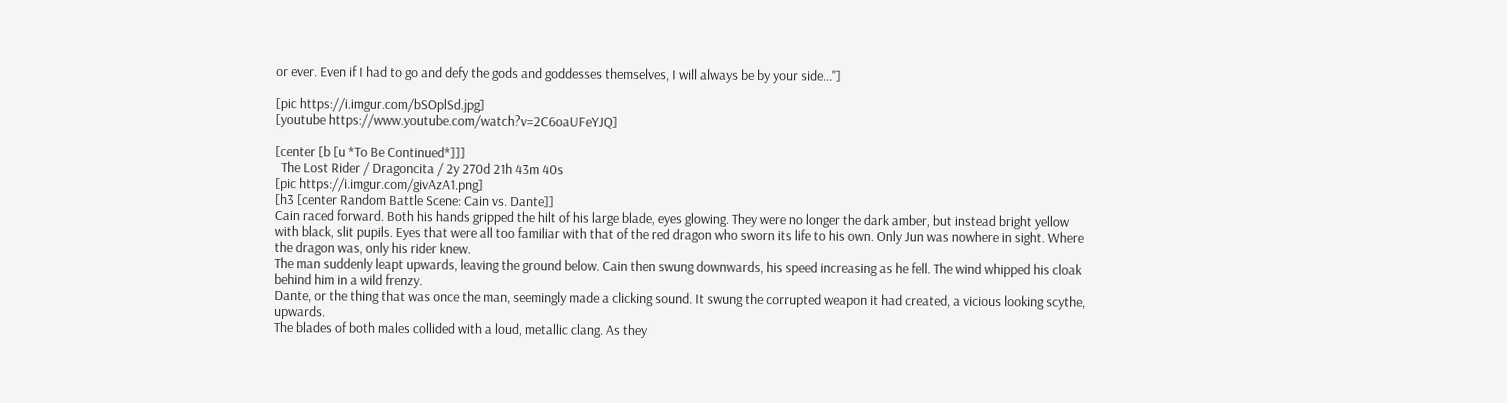or ever. Even if I had to go and defy the gods and goddesses themselves, I will always be by your side..."]

[pic https://i.imgur.com/bSOplSd.jpg]
[youtube https://www.youtube.com/watch?v=2C6oaUFeYJQ]

[center [b [u *To Be Continued*]]]
  The Lost Rider / Dragoncita / 2y 270d 21h 43m 40s
[pic https://i.imgur.com/givAzA1.png]
[h3 [center Random Battle Scene: Cain vs. Dante]]
Cain raced forward. Both his hands gripped the hilt of his large blade, eyes glowing. They were no longer the dark amber, but instead bright yellow with black, slit pupils. Eyes that were all too familiar with that of the red dragon who sworn its life to his own. Only Jun was nowhere in sight. Where the dragon was, only his rider knew.
The man suddenly leapt upwards, leaving the ground below. Cain then swung downwards, his speed increasing as he fell. The wind whipped his cloak behind him in a wild frenzy.
Dante, or the thing that was once the man, seemingly made a clicking sound. It swung the corrupted weapon it had created, a vicious looking scythe, upwards.
The blades of both males collided with a loud, metallic clang. As they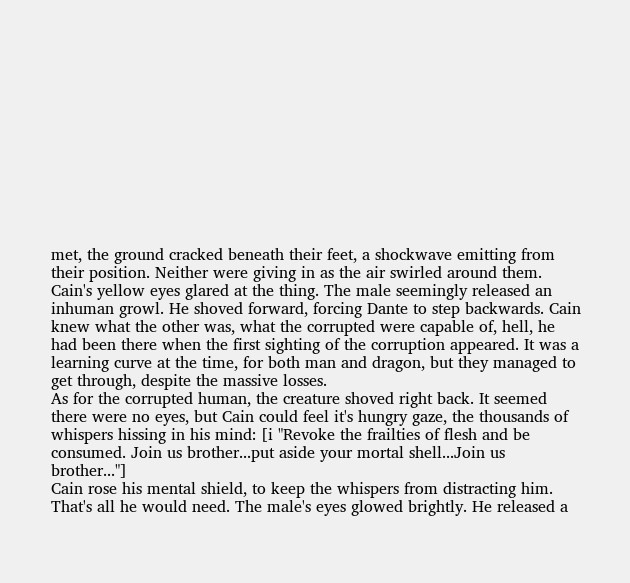met, the ground cracked beneath their feet, a shockwave emitting from their position. Neither were giving in as the air swirled around them.
Cain's yellow eyes glared at the thing. The male seemingly released an inhuman growl. He shoved forward, forcing Dante to step backwards. Cain knew what the other was, what the corrupted were capable of, hell, he had been there when the first sighting of the corruption appeared. It was a learning curve at the time, for both man and dragon, but they managed to get through, despite the massive losses.
As for the corrupted human, the creature shoved right back. It seemed there were no eyes, but Cain could feel it's hungry gaze, the thousands of whispers hissing in his mind: [i "Revoke the frailties of flesh and be consumed. Join us brother...put aside your mortal shell...Join us brother..."]
Cain rose his mental shield, to keep the whispers from distracting him. That's all he would need. The male's eyes glowed brightly. He released a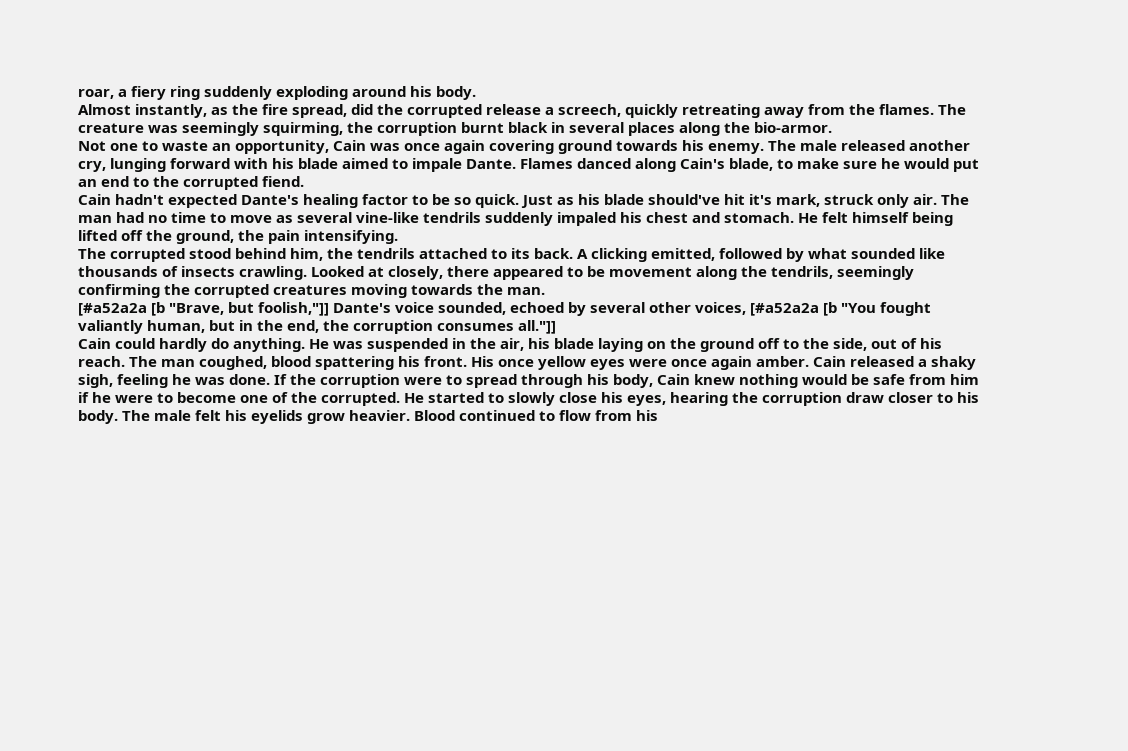roar, a fiery ring suddenly exploding around his body.
Almost instantly, as the fire spread, did the corrupted release a screech, quickly retreating away from the flames. The creature was seemingly squirming, the corruption burnt black in several places along the bio-armor.
Not one to waste an opportunity, Cain was once again covering ground towards his enemy. The male released another cry, lunging forward with his blade aimed to impale Dante. Flames danced along Cain's blade, to make sure he would put an end to the corrupted fiend.
Cain hadn't expected Dante's healing factor to be so quick. Just as his blade should've hit it's mark, struck only air. The man had no time to move as several vine-like tendrils suddenly impaled his chest and stomach. He felt himself being lifted off the ground, the pain intensifying.
The corrupted stood behind him, the tendrils attached to its back. A clicking emitted, followed by what sounded like thousands of insects crawling. Looked at closely, there appeared to be movement along the tendrils, seemingly confirming the corrupted creatures moving towards the man.
[#a52a2a [b "Brave, but foolish,"]] Dante's voice sounded, echoed by several other voices, [#a52a2a [b "You fought valiantly human, but in the end, the corruption consumes all."]]
Cain could hardly do anything. He was suspended in the air, his blade laying on the ground off to the side, out of his reach. The man coughed, blood spattering his front. His once yellow eyes were once again amber. Cain released a shaky sigh, feeling he was done. If the corruption were to spread through his body, Cain knew nothing would be safe from him if he were to become one of the corrupted. He started to slowly close his eyes, hearing the corruption draw closer to his body. The male felt his eyelids grow heavier. Blood continued to flow from his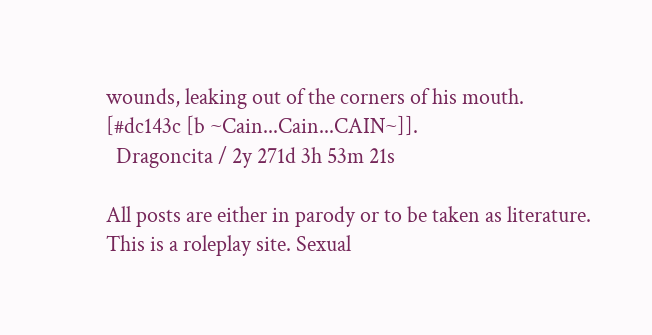wounds, leaking out of the corners of his mouth.
[#dc143c [b ~Cain...Cain...CAIN~]].
  Dragoncita / 2y 271d 3h 53m 21s

All posts are either in parody or to be taken as literature. This is a roleplay site. Sexual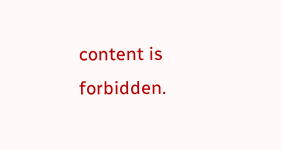content is forbidden.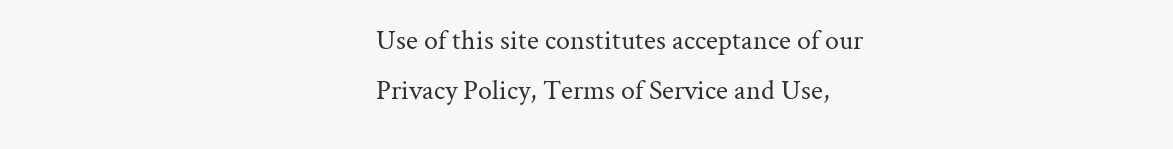Use of this site constitutes acceptance of our
Privacy Policy, Terms of Service and Use,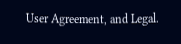User Agreement, and Legal.